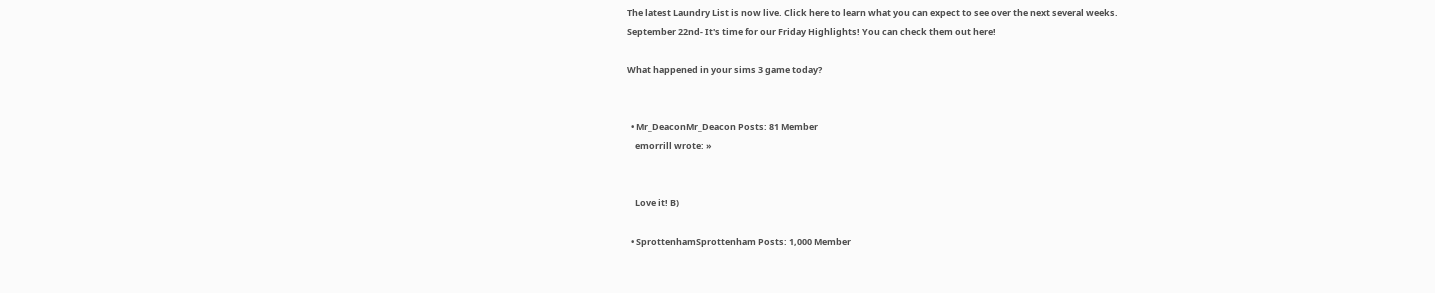The latest Laundry List is now live. Click here to learn what you can expect to see over the next several weeks.
September 22nd- It's time for our Friday Highlights! You can check them out here!

What happened in your sims 3 game today?


  • Mr_DeaconMr_Deacon Posts: 81 Member
    emorrill wrote: »


    Love it! B)

  • SprottenhamSprottenham Posts: 1,000 Member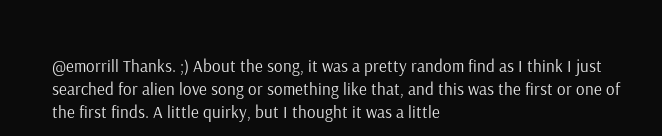@emorrill Thanks. ;) About the song, it was a pretty random find as I think I just searched for alien love song or something like that, and this was the first or one of the first finds. A little quirky, but I thought it was a little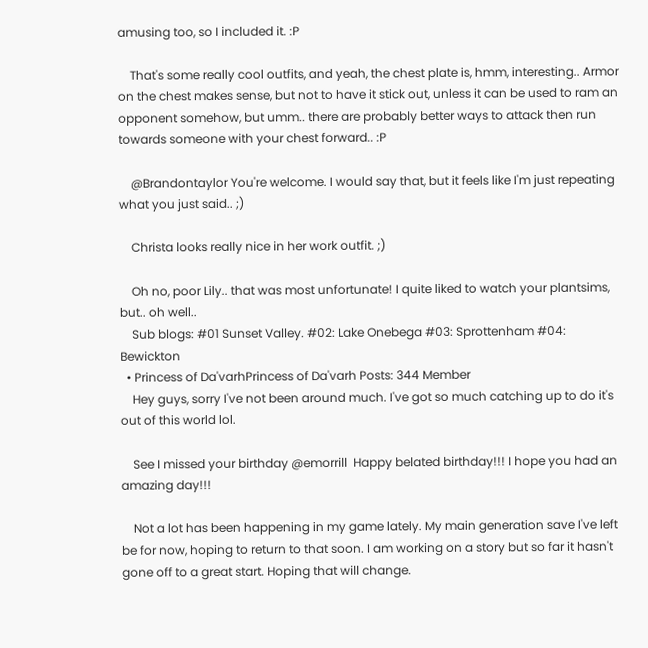amusing too, so I included it. :P

    That's some really cool outfits, and yeah, the chest plate is, hmm, interesting.. Armor on the chest makes sense, but not to have it stick out, unless it can be used to ram an opponent somehow, but umm.. there are probably better ways to attack then run towards someone with your chest forward.. :P

    @Brandontaylor You're welcome. I would say that, but it feels like I'm just repeating what you just said.. ;)

    Christa looks really nice in her work outfit. ;)

    Oh no, poor Lily.. that was most unfortunate! I quite liked to watch your plantsims, but.. oh well..
    Sub blogs: #01 Sunset Valley. #02: Lake Onebega #03: Sprottenham #04: Bewickton
  • Princess of Da'varhPrincess of Da'varh Posts: 344 Member
    Hey guys, sorry I've not been around much. I've got so much catching up to do it's out of this world lol.

    See I missed your birthday @emorrill  Happy belated birthday!!! I hope you had an amazing day!!!

    Not a lot has been happening in my game lately. My main generation save I've left be for now, hoping to return to that soon. I am working on a story but so far it hasn't gone off to a great start. Hoping that will change.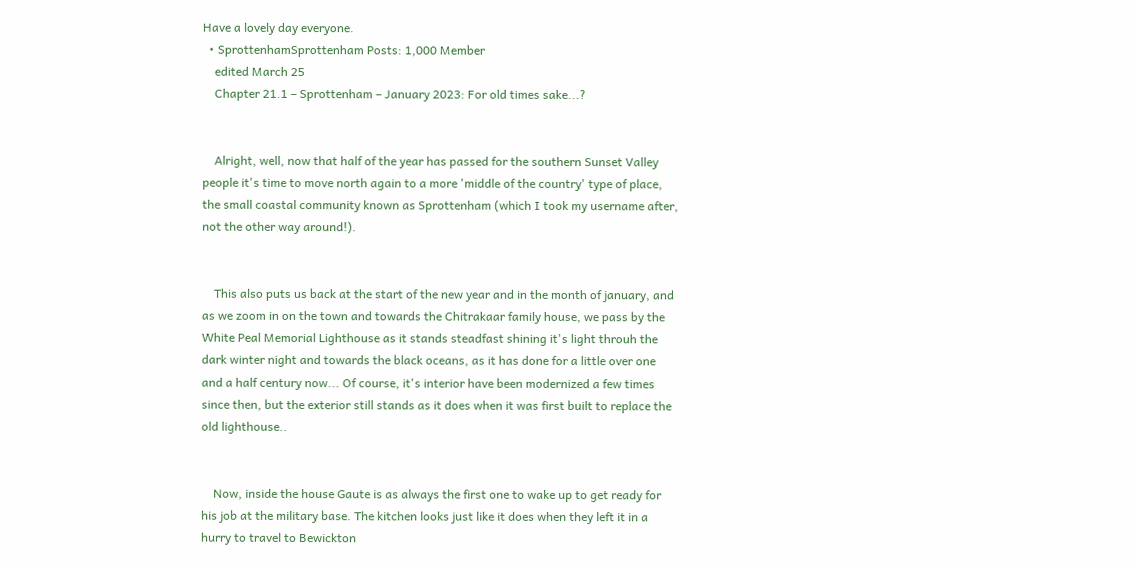Have a lovely day everyone.
  • SprottenhamSprottenham Posts: 1,000 Member
    edited March 25
    Chapter 21.1 – Sprottenham – January 2023: For old times sake...?


    Alright, well, now that half of the year has passed for the southern Sunset Valley people it's time to move north again to a more 'middle of the country' type of place, the small coastal community known as Sprottenham (which I took my username after, not the other way around!).


    This also puts us back at the start of the new year and in the month of january, and as we zoom in on the town and towards the Chitrakaar family house, we pass by the White Peal Memorial Lighthouse as it stands steadfast shining it's light throuh the dark winter night and towards the black oceans, as it has done for a little over one and a half century now... Of course, it's interior have been modernized a few times since then, but the exterior still stands as it does when it was first built to replace the old lighthouse..


    Now, inside the house Gaute is as always the first one to wake up to get ready for his job at the military base. The kitchen looks just like it does when they left it in a hurry to travel to Bewickton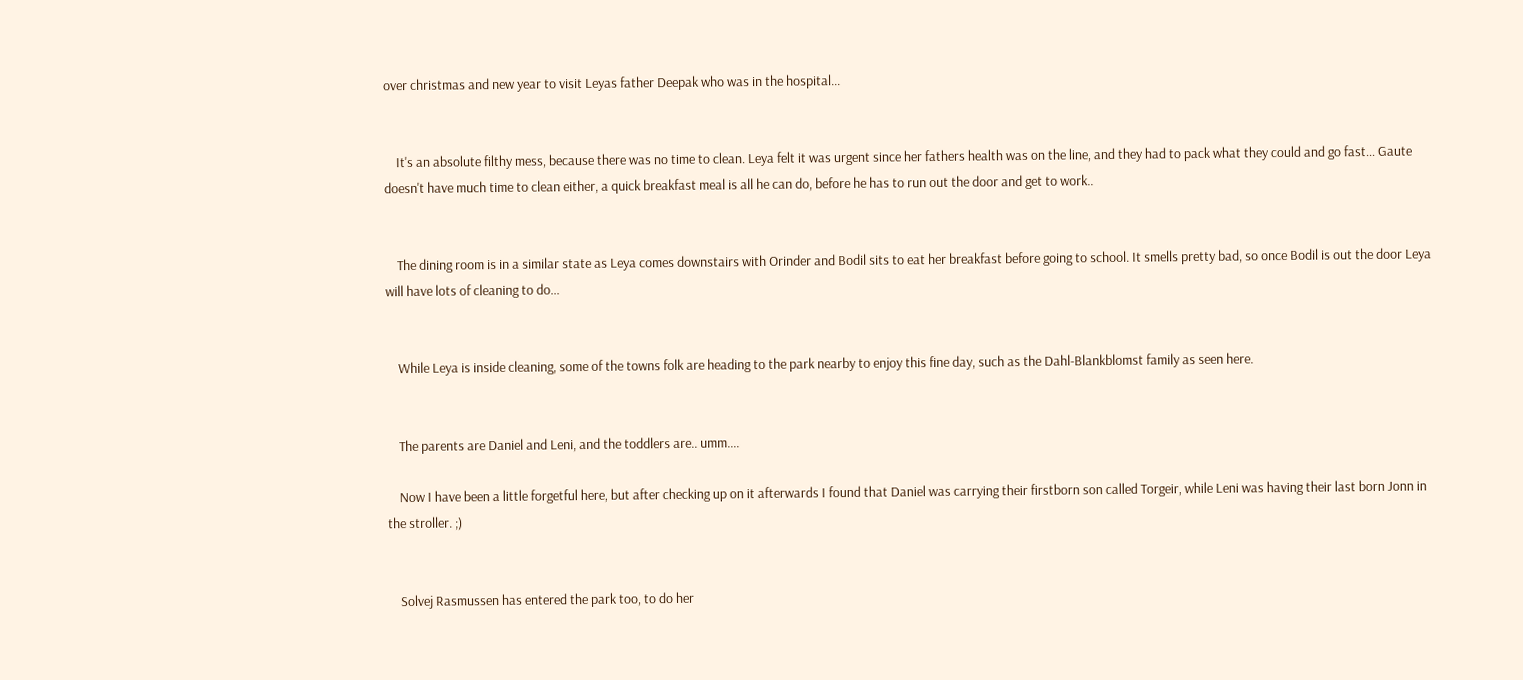over christmas and new year to visit Leyas father Deepak who was in the hospital...


    It's an absolute filthy mess, because there was no time to clean. Leya felt it was urgent since her fathers health was on the line, and they had to pack what they could and go fast... Gaute doesn't have much time to clean either, a quick breakfast meal is all he can do, before he has to run out the door and get to work..


    The dining room is in a similar state as Leya comes downstairs with Orinder and Bodil sits to eat her breakfast before going to school. It smells pretty bad, so once Bodil is out the door Leya will have lots of cleaning to do...


    While Leya is inside cleaning, some of the towns folk are heading to the park nearby to enjoy this fine day, such as the Dahl-Blankblomst family as seen here.


    The parents are Daniel and Leni, and the toddlers are.. umm....

    Now I have been a little forgetful here, but after checking up on it afterwards I found that Daniel was carrying their firstborn son called Torgeir, while Leni was having their last born Jonn in the stroller. ;)


    Solvej Rasmussen has entered the park too, to do her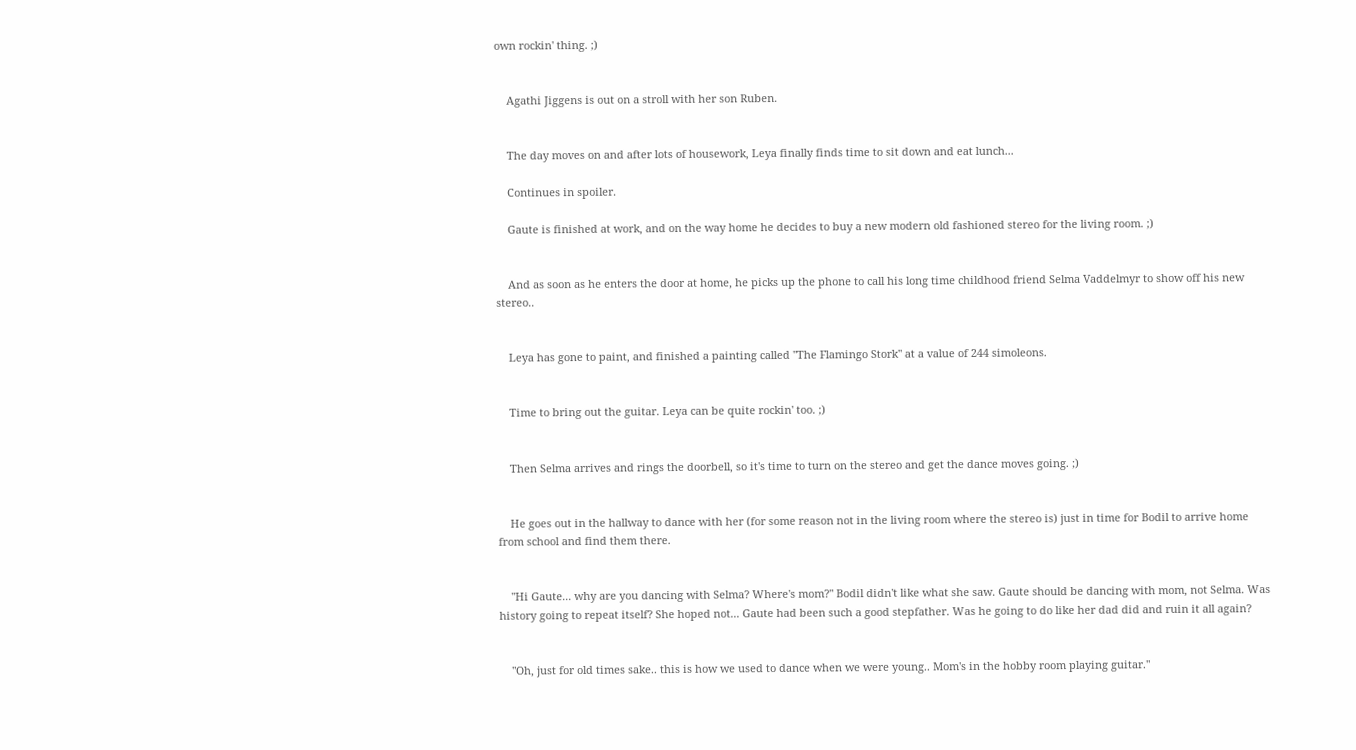own rockin' thing. ;)


    Agathi Jiggens is out on a stroll with her son Ruben.


    The day moves on and after lots of housework, Leya finally finds time to sit down and eat lunch...

    Continues in spoiler.

    Gaute is finished at work, and on the way home he decides to buy a new modern old fashioned stereo for the living room. ;)


    And as soon as he enters the door at home, he picks up the phone to call his long time childhood friend Selma Vaddelmyr to show off his new stereo..


    Leya has gone to paint, and finished a painting called "The Flamingo Stork" at a value of 244 simoleons.


    Time to bring out the guitar. Leya can be quite rockin' too. ;)


    Then Selma arrives and rings the doorbell, so it's time to turn on the stereo and get the dance moves going. ;)


    He goes out in the hallway to dance with her (for some reason not in the living room where the stereo is) just in time for Bodil to arrive home from school and find them there.


    "Hi Gaute... why are you dancing with Selma? Where's mom?" Bodil didn't like what she saw. Gaute should be dancing with mom, not Selma. Was history going to repeat itself? She hoped not... Gaute had been such a good stepfather. Was he going to do like her dad did and ruin it all again?


    "Oh, just for old times sake.. this is how we used to dance when we were young.. Mom's in the hobby room playing guitar."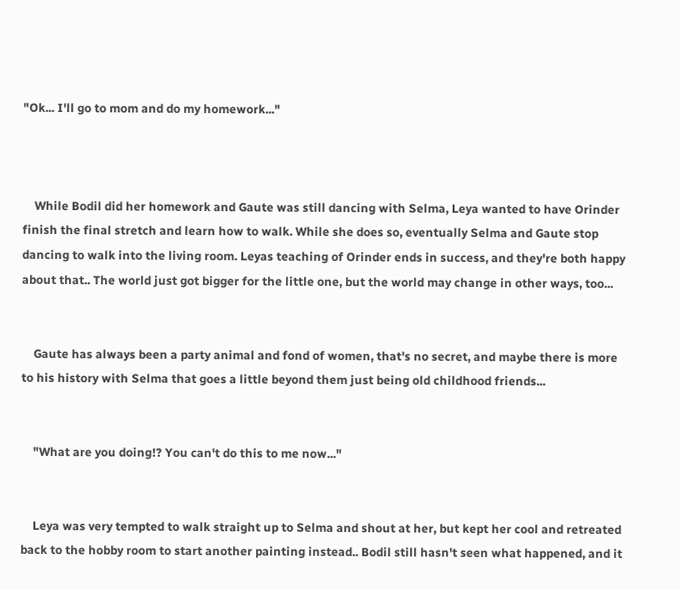"Ok... I'll go to mom and do my homework..."



    While Bodil did her homework and Gaute was still dancing with Selma, Leya wanted to have Orinder finish the final stretch and learn how to walk. While she does so, eventually Selma and Gaute stop dancing to walk into the living room. Leyas teaching of Orinder ends in success, and they're both happy about that.. The world just got bigger for the little one, but the world may change in other ways, too...


    Gaute has always been a party animal and fond of women, that's no secret, and maybe there is more to his history with Selma that goes a little beyond them just being old childhood friends...


    "What are you doing!? You can't do this to me now..."


    Leya was very tempted to walk straight up to Selma and shout at her, but kept her cool and retreated back to the hobby room to start another painting instead.. Bodil still hasn't seen what happened, and it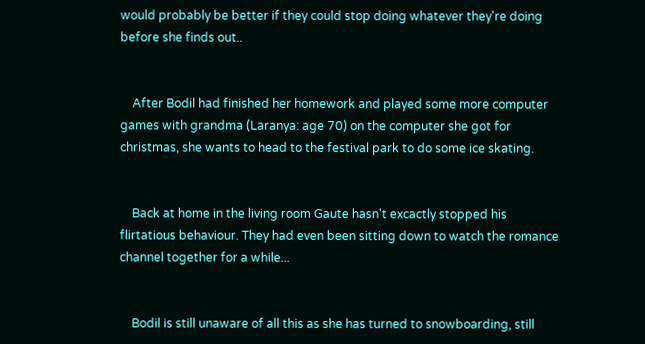would probably be better if they could stop doing whatever they're doing before she finds out..


    After Bodil had finished her homework and played some more computer games with grandma (Laranya: age 70) on the computer she got for christmas, she wants to head to the festival park to do some ice skating.


    Back at home in the living room Gaute hasn't excactly stopped his flirtatious behaviour. They had even been sitting down to watch the romance channel together for a while...


    Bodil is still unaware of all this as she has turned to snowboarding, still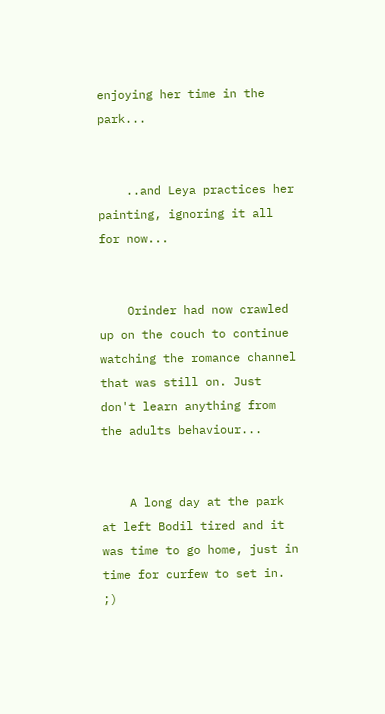enjoying her time in the park...


    ..and Leya practices her painting, ignoring it all for now...


    Orinder had now crawled up on the couch to continue watching the romance channel that was still on. Just don't learn anything from the adults behaviour...


    A long day at the park at left Bodil tired and it was time to go home, just in time for curfew to set in. ;)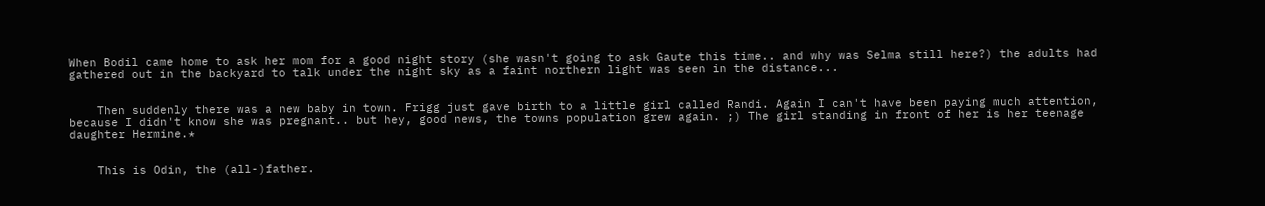When Bodil came home to ask her mom for a good night story (she wasn't going to ask Gaute this time.. and why was Selma still here?) the adults had gathered out in the backyard to talk under the night sky as a faint northern light was seen in the distance...


    Then suddenly there was a new baby in town. Frigg just gave birth to a little girl called Randi. Again I can't have been paying much attention, because I didn't know she was pregnant.. but hey, good news, the towns population grew again. ;) The girl standing in front of her is her teenage daughter Hermine.*


    This is Odin, the (all-)father.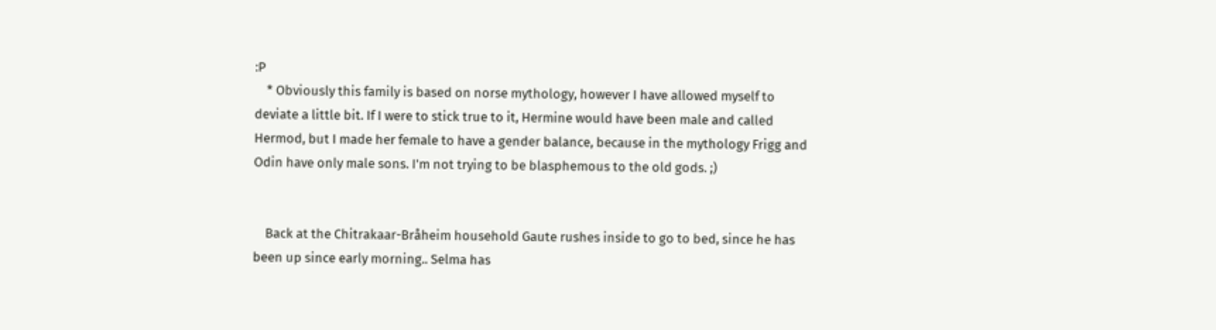:P
    * Obviously this family is based on norse mythology, however I have allowed myself to deviate a little bit. If I were to stick true to it, Hermine would have been male and called Hermod, but I made her female to have a gender balance, because in the mythology Frigg and Odin have only male sons. I'm not trying to be blasphemous to the old gods. ;)


    Back at the Chitrakaar-Bråheim household Gaute rushes inside to go to bed, since he has been up since early morning.. Selma has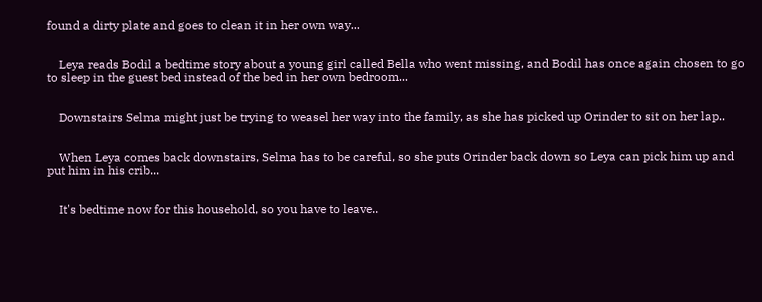found a dirty plate and goes to clean it in her own way...


    Leya reads Bodil a bedtime story about a young girl called Bella who went missing, and Bodil has once again chosen to go to sleep in the guest bed instead of the bed in her own bedroom...


    Downstairs Selma might just be trying to weasel her way into the family, as she has picked up Orinder to sit on her lap..


    When Leya comes back downstairs, Selma has to be careful, so she puts Orinder back down so Leya can pick him up and put him in his crib...


    It's bedtime now for this household, so you have to leave..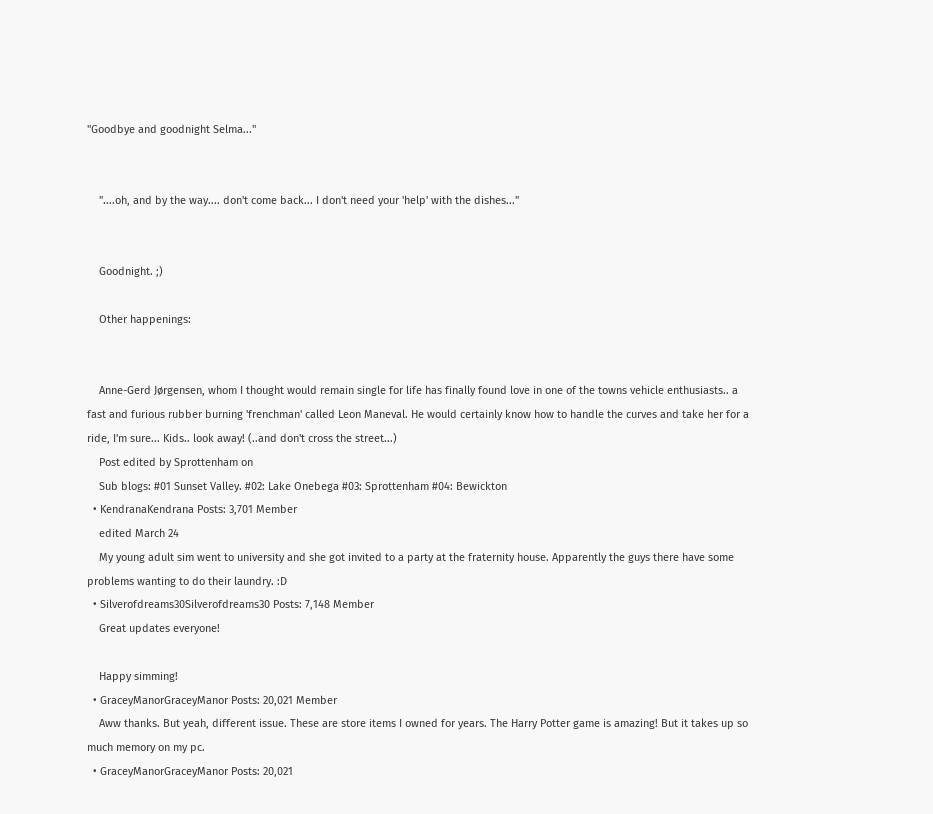"Goodbye and goodnight Selma..."


    "....oh, and by the way.... don't come back... I don't need your 'help' with the dishes..."


    Goodnight. ;)

    Other happenings:


    Anne-Gerd Jørgensen, whom I thought would remain single for life has finally found love in one of the towns vehicle enthusiasts.. a fast and furious rubber burning 'frenchman' called Leon Maneval. He would certainly know how to handle the curves and take her for a ride, I'm sure... Kids.. look away! (..and don't cross the street...)
    Post edited by Sprottenham on
    Sub blogs: #01 Sunset Valley. #02: Lake Onebega #03: Sprottenham #04: Bewickton
  • KendranaKendrana Posts: 3,701 Member
    edited March 24
    My young adult sim went to university and she got invited to a party at the fraternity house. Apparently the guys there have some problems wanting to do their laundry. :D
  • Silverofdreams30Silverofdreams30 Posts: 7,148 Member
    Great updates everyone!

    Happy simming!
  • GraceyManorGraceyManor Posts: 20,021 Member
    Aww thanks. But yeah, different issue. These are store items I owned for years. The Harry Potter game is amazing! But it takes up so much memory on my pc.
  • GraceyManorGraceyManor Posts: 20,021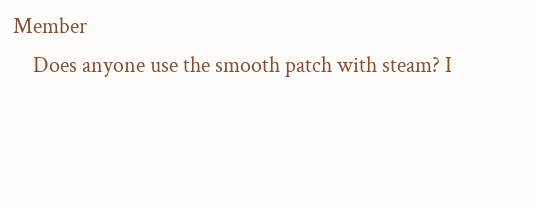Member
    Does anyone use the smooth patch with steam? I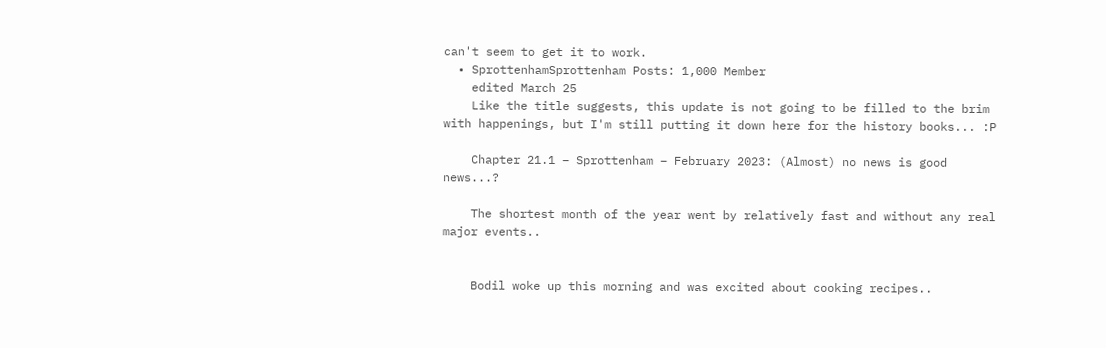can't seem to get it to work.
  • SprottenhamSprottenham Posts: 1,000 Member
    edited March 25
    Like the title suggests, this update is not going to be filled to the brim with happenings, but I'm still putting it down here for the history books... :P

    Chapter 21.1 – Sprottenham – February 2023: (Almost) no news is good news...?

    The shortest month of the year went by relatively fast and without any real major events..


    Bodil woke up this morning and was excited about cooking recipes..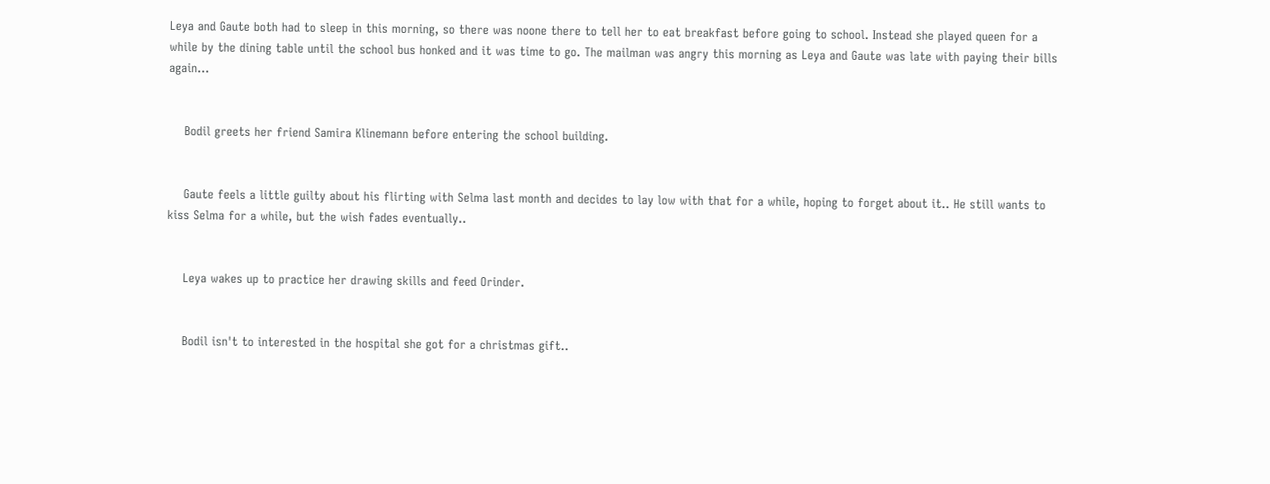Leya and Gaute both had to sleep in this morning, so there was noone there to tell her to eat breakfast before going to school. Instead she played queen for a while by the dining table until the school bus honked and it was time to go. The mailman was angry this morning as Leya and Gaute was late with paying their bills again...


    Bodil greets her friend Samira Klinemann before entering the school building.


    Gaute feels a little guilty about his flirting with Selma last month and decides to lay low with that for a while, hoping to forget about it.. He still wants to kiss Selma for a while, but the wish fades eventually..


    Leya wakes up to practice her drawing skills and feed Orinder.


    Bodil isn't to interested in the hospital she got for a christmas gift..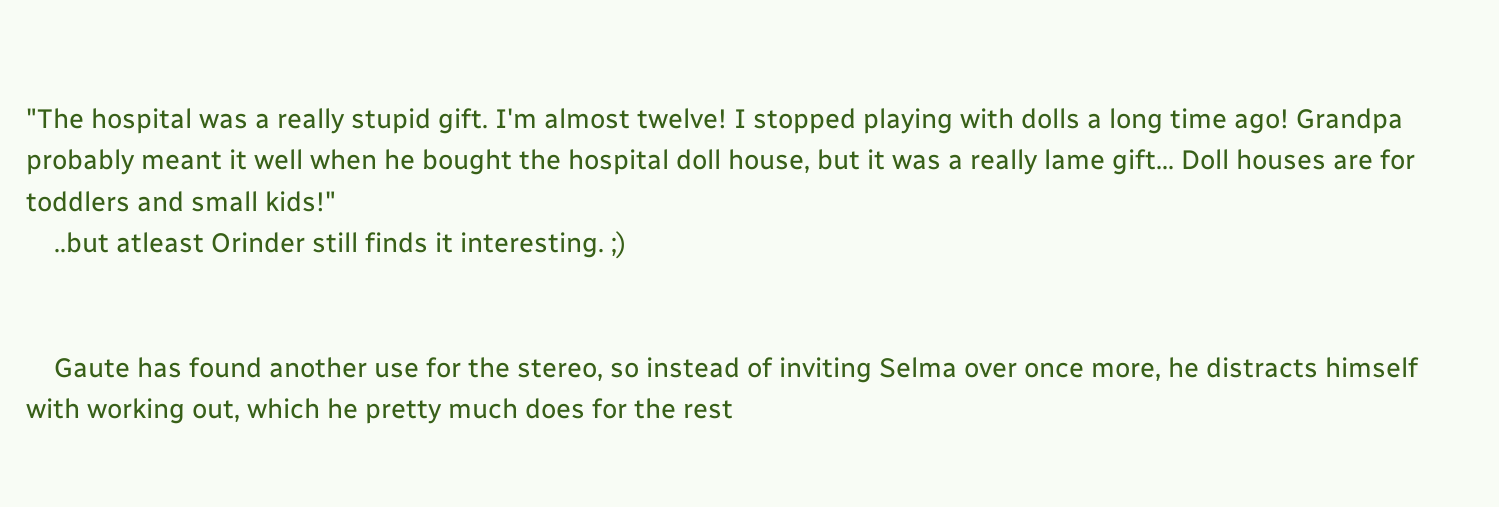"The hospital was a really stupid gift. I'm almost twelve! I stopped playing with dolls a long time ago! Grandpa probably meant it well when he bought the hospital doll house, but it was a really lame gift... Doll houses are for toddlers and small kids!"
    ..but atleast Orinder still finds it interesting. ;)


    Gaute has found another use for the stereo, so instead of inviting Selma over once more, he distracts himself with working out, which he pretty much does for the rest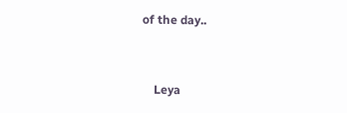of the day..


    Leya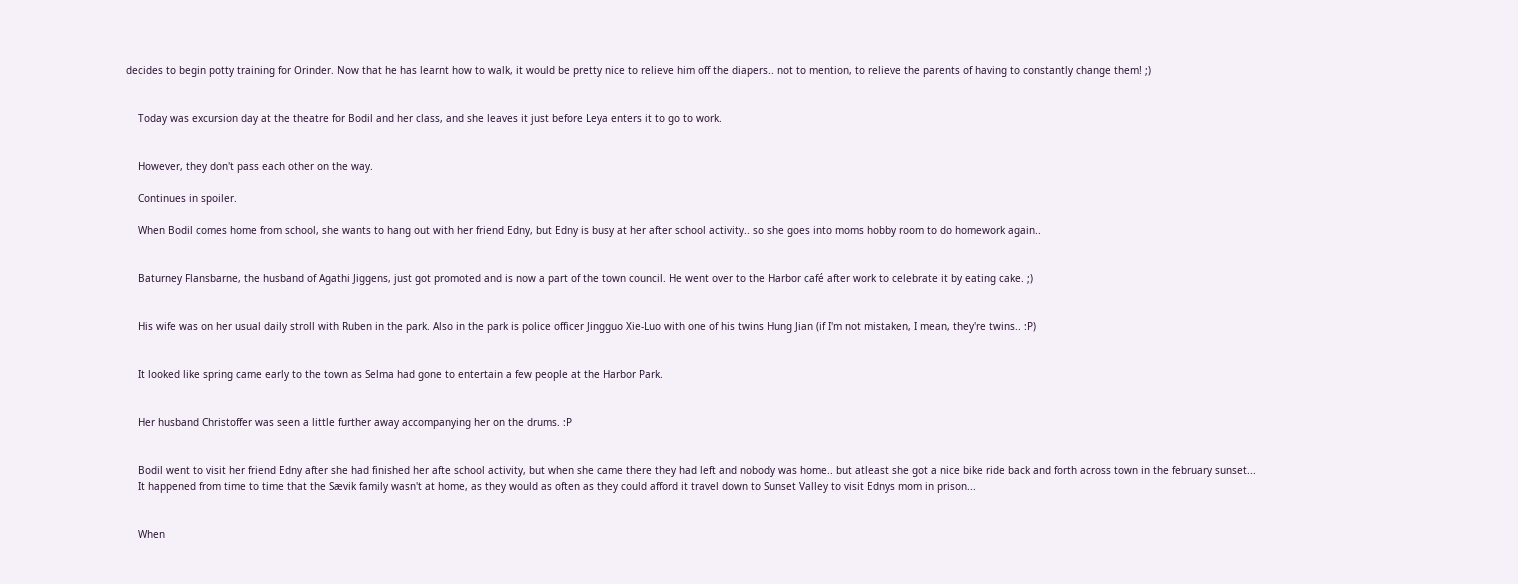decides to begin potty training for Orinder. Now that he has learnt how to walk, it would be pretty nice to relieve him off the diapers.. not to mention, to relieve the parents of having to constantly change them! ;)


    Today was excursion day at the theatre for Bodil and her class, and she leaves it just before Leya enters it to go to work.


    However, they don't pass each other on the way.

    Continues in spoiler.

    When Bodil comes home from school, she wants to hang out with her friend Edny, but Edny is busy at her after school activity.. so she goes into moms hobby room to do homework again..


    Baturney Flansbarne, the husband of Agathi Jiggens, just got promoted and is now a part of the town council. He went over to the Harbor café after work to celebrate it by eating cake. ;)


    His wife was on her usual daily stroll with Ruben in the park. Also in the park is police officer Jingguo Xie-Luo with one of his twins Hung Jian (if I'm not mistaken, I mean, they're twins.. :P)


    It looked like spring came early to the town as Selma had gone to entertain a few people at the Harbor Park.


    Her husband Christoffer was seen a little further away accompanying her on the drums. :P


    Bodil went to visit her friend Edny after she had finished her afte school activity, but when she came there they had left and nobody was home.. but atleast she got a nice bike ride back and forth across town in the february sunset...
    It happened from time to time that the Sævik family wasn't at home, as they would as often as they could afford it travel down to Sunset Valley to visit Ednys mom in prison...


    When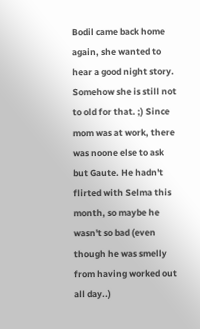Bodil came back home again, she wanted to hear a good night story. Somehow she is still not to old for that. ;) Since mom was at work, there was noone else to ask but Gaute. He hadn't flirted with Selma this month, so maybe he wasn't so bad (even though he was smelly from having worked out all day..)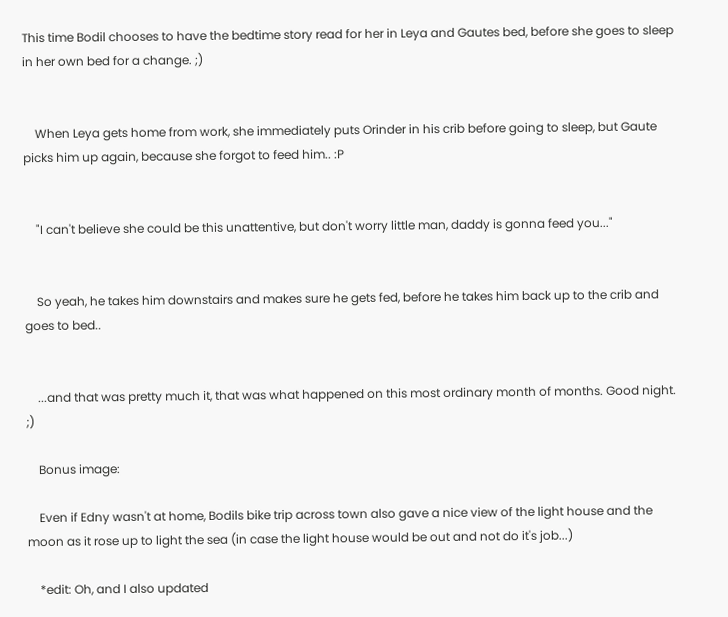This time Bodil chooses to have the bedtime story read for her in Leya and Gautes bed, before she goes to sleep in her own bed for a change. ;)


    When Leya gets home from work, she immediately puts Orinder in his crib before going to sleep, but Gaute picks him up again, because she forgot to feed him.. :P


    "I can't believe she could be this unattentive, but don't worry little man, daddy is gonna feed you..."


    So yeah, he takes him downstairs and makes sure he gets fed, before he takes him back up to the crib and goes to bed..


    ...and that was pretty much it, that was what happened on this most ordinary month of months. Good night. ;)

    Bonus image:

    Even if Edny wasn't at home, Bodils bike trip across town also gave a nice view of the light house and the moon as it rose up to light the sea (in case the light house would be out and not do it's job...)

    *edit: Oh, and I also updated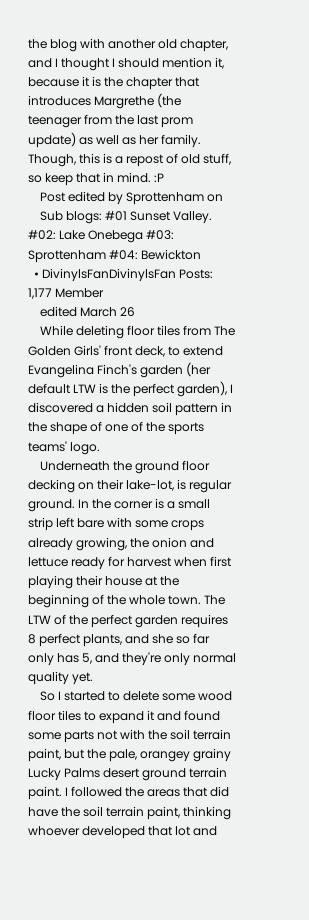the blog with another old chapter, and I thought I should mention it, because it is the chapter that introduces Margrethe (the teenager from the last prom update) as well as her family. Though, this is a repost of old stuff, so keep that in mind. :P
    Post edited by Sprottenham on
    Sub blogs: #01 Sunset Valley. #02: Lake Onebega #03: Sprottenham #04: Bewickton
  • DivinylsFanDivinylsFan Posts: 1,177 Member
    edited March 26
    While deleting floor tiles from The Golden Girls' front deck, to extend Evangelina Finch's garden (her default LTW is the perfect garden), I discovered a hidden soil pattern in the shape of one of the sports teams' logo.
    Underneath the ground floor decking on their lake-lot, is regular ground. In the corner is a small strip left bare with some crops already growing, the onion and lettuce ready for harvest when first playing their house at the beginning of the whole town. The LTW of the perfect garden requires 8 perfect plants, and she so far only has 5, and they're only normal quality yet.
    So I started to delete some wood floor tiles to expand it and found some parts not with the soil terrain paint, but the pale, orangey grainy Lucky Palms desert ground terrain paint. I followed the areas that did have the soil terrain paint, thinking whoever developed that lot and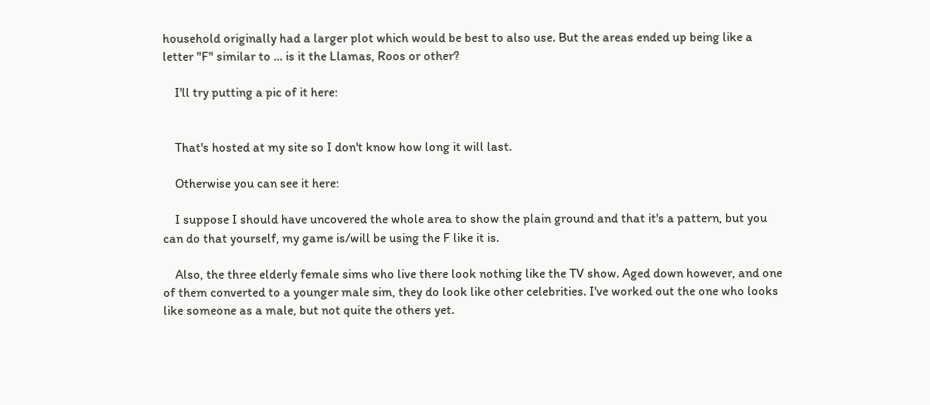household originally had a larger plot which would be best to also use. But the areas ended up being like a letter "F" similar to ... is it the Llamas, Roos or other?

    I'll try putting a pic of it here:


    That's hosted at my site so I don't know how long it will last.

    Otherwise you can see it here:

    I suppose I should have uncovered the whole area to show the plain ground and that it's a pattern, but you can do that yourself, my game is/will be using the F like it is.

    Also, the three elderly female sims who live there look nothing like the TV show. Aged down however, and one of them converted to a younger male sim, they do look like other celebrities. I've worked out the one who looks like someone as a male, but not quite the others yet.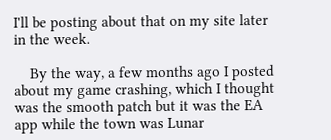I'll be posting about that on my site later in the week.

    By the way, a few months ago I posted about my game crashing, which I thought was the smooth patch but it was the EA app while the town was Lunar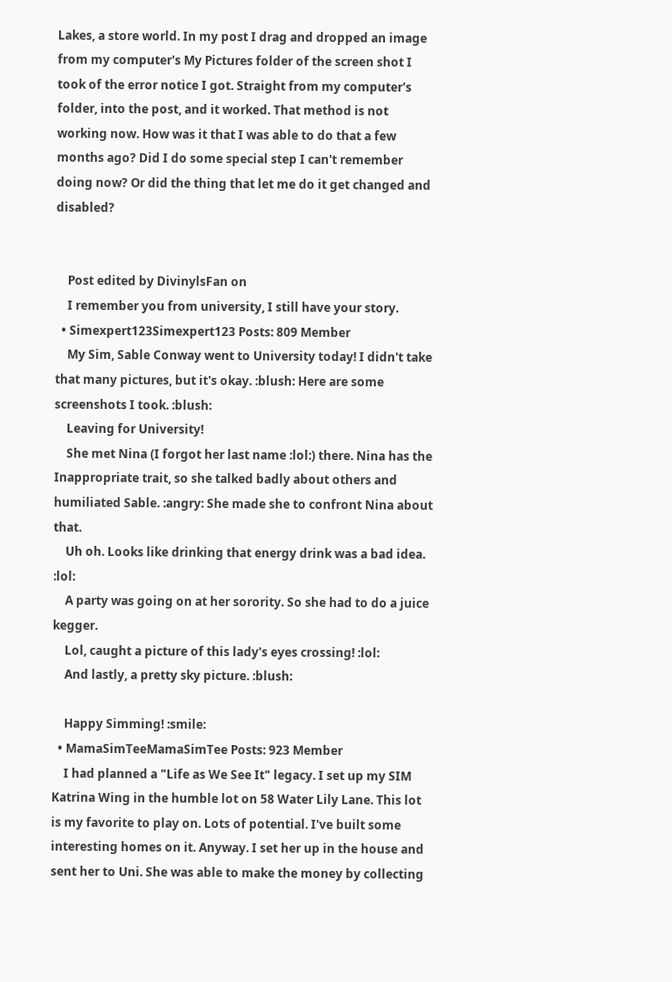Lakes, a store world. In my post I drag and dropped an image from my computer's My Pictures folder of the screen shot I took of the error notice I got. Straight from my computer's folder, into the post, and it worked. That method is not working now. How was it that I was able to do that a few months ago? Did I do some special step I can't remember doing now? Or did the thing that let me do it get changed and disabled?


    Post edited by DivinylsFan on
    I remember you from university, I still have your story.
  • Simexpert123Simexpert123 Posts: 809 Member
    My Sim, Sable Conway went to University today! I didn't take that many pictures, but it's okay. :blush: Here are some screenshots I took. :blush:
    Leaving for University!
    She met Nina (I forgot her last name :lol:) there. Nina has the Inappropriate trait, so she talked badly about others and humiliated Sable. :angry: She made she to confront Nina about that.
    Uh oh. Looks like drinking that energy drink was a bad idea. :lol:
    A party was going on at her sorority. So she had to do a juice kegger.
    Lol, caught a picture of this lady's eyes crossing! :lol:
    And lastly, a pretty sky picture. :blush:

    Happy Simming! :smile:
  • MamaSimTeeMamaSimTee Posts: 923 Member
    I had planned a "Life as We See It" legacy. I set up my SIM Katrina Wing in the humble lot on 58 Water Lily Lane. This lot is my favorite to play on. Lots of potential. I've built some interesting homes on it. Anyway. I set her up in the house and sent her to Uni. She was able to make the money by collecting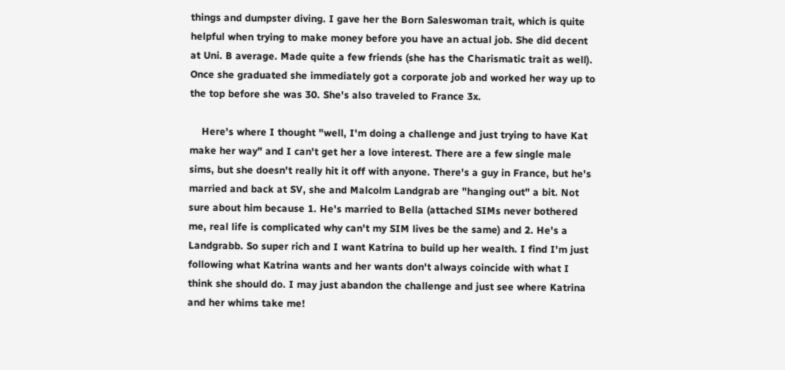things and dumpster diving. I gave her the Born Saleswoman trait, which is quite helpful when trying to make money before you have an actual job. She did decent at Uni. B average. Made quite a few friends (she has the Charismatic trait as well). Once she graduated she immediately got a corporate job and worked her way up to the top before she was 30. She's also traveled to France 3x.

    Here's where I thought "well, I'm doing a challenge and just trying to have Kat make her way" and I can't get her a love interest. There are a few single male sims, but she doesn't really hit it off with anyone. There's a guy in France, but he's married and back at SV, she and Malcolm Landgrab are "hanging out" a bit. Not sure about him because 1. He's married to Bella (attached SIMs never bothered me, real life is complicated why can't my SIM lives be the same) and 2. He's a Landgrabb. So super rich and I want Katrina to build up her wealth. I find I'm just following what Katrina wants and her wants don't always coincide with what I think she should do. I may just abandon the challenge and just see where Katrina and her whims take me!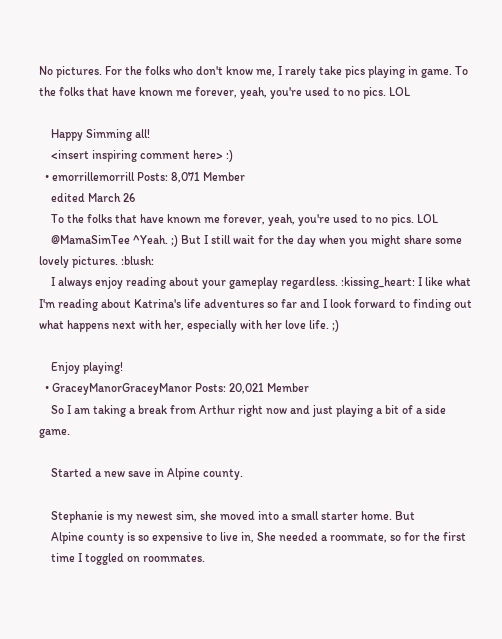No pictures. For the folks who don't know me, I rarely take pics playing in game. To the folks that have known me forever, yeah, you're used to no pics. LOL

    Happy Simming all!
    <insert inspiring comment here> :)
  • emorrillemorrill Posts: 8,071 Member
    edited March 26
    To the folks that have known me forever, yeah, you're used to no pics. LOL
    @MamaSimTee ^Yeah. ;) But I still wait for the day when you might share some lovely pictures. :blush:
    I always enjoy reading about your gameplay regardless. :kissing_heart: I like what I'm reading about Katrina's life adventures so far and I look forward to finding out what happens next with her, especially with her love life. ;)

    Enjoy playing!
  • GraceyManorGraceyManor Posts: 20,021 Member
    So I am taking a break from Arthur right now and just playing a bit of a side game.

    Started a new save in Alpine county.

    Stephanie is my newest sim, she moved into a small starter home. But
    Alpine county is so expensive to live in, She needed a roommate, so for the first
    time I toggled on roommates.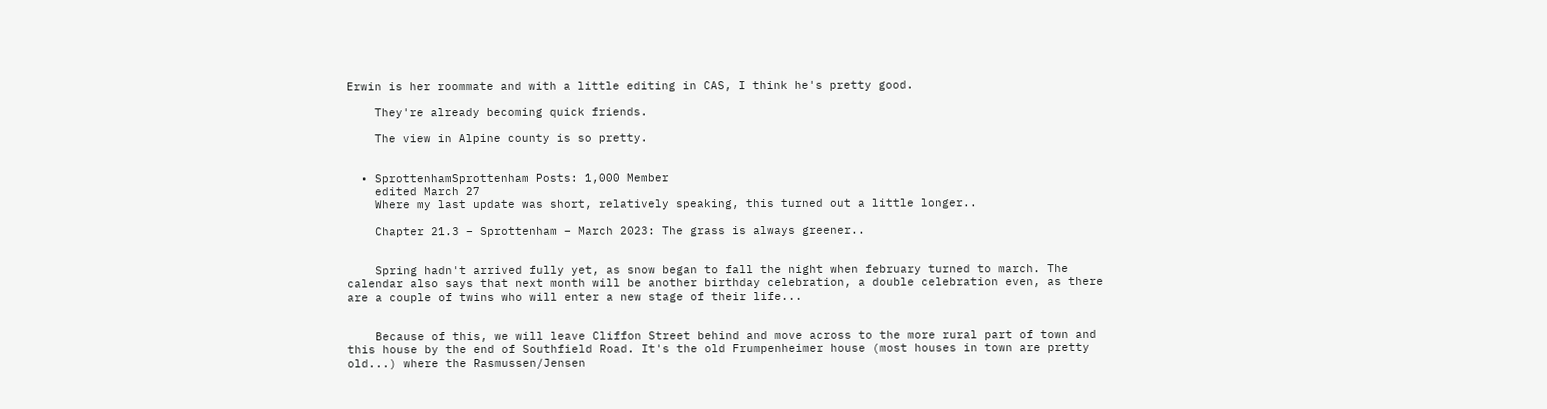Erwin is her roommate and with a little editing in CAS, I think he's pretty good.

    They're already becoming quick friends.

    The view in Alpine county is so pretty.


  • SprottenhamSprottenham Posts: 1,000 Member
    edited March 27
    Where my last update was short, relatively speaking, this turned out a little longer..

    Chapter 21.3 – Sprottenham – March 2023: The grass is always greener..


    Spring hadn't arrived fully yet, as snow began to fall the night when february turned to march. The calendar also says that next month will be another birthday celebration, a double celebration even, as there are a couple of twins who will enter a new stage of their life...


    Because of this, we will leave Cliffon Street behind and move across to the more rural part of town and this house by the end of Southfield Road. It's the old Frumpenheimer house (most houses in town are pretty old...) where the Rasmussen/Jensen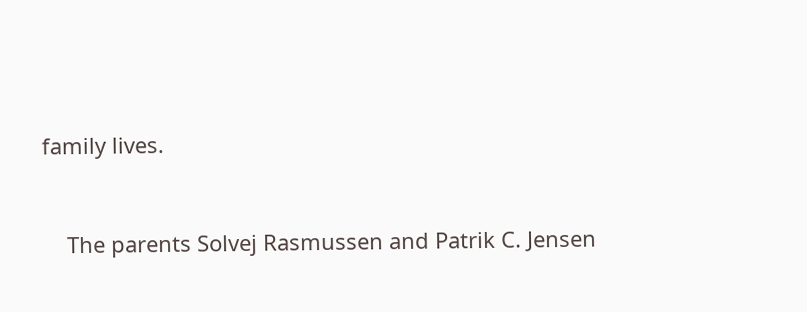family lives.


    The parents Solvej Rasmussen and Patrik C. Jensen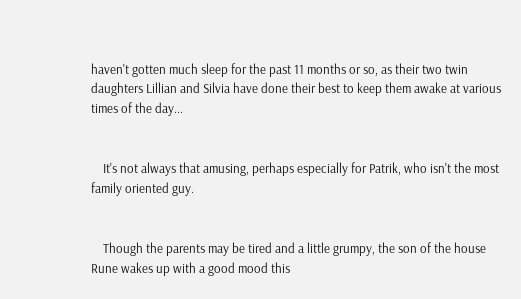haven't gotten much sleep for the past 11 months or so, as their two twin daughters Lillian and Silvia have done their best to keep them awake at various times of the day...


    It's not always that amusing, perhaps especially for Patrik, who isn't the most family oriented guy.


    Though the parents may be tired and a little grumpy, the son of the house Rune wakes up with a good mood this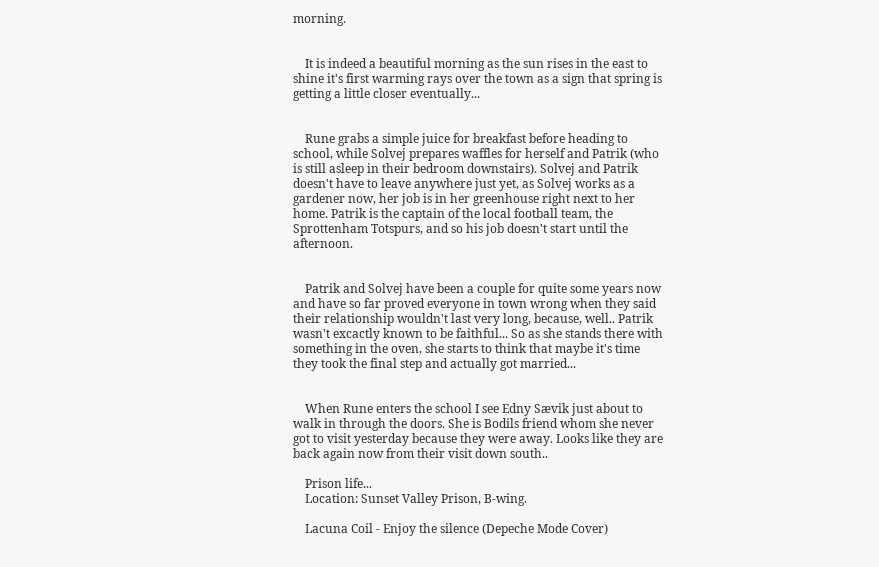morning.


    It is indeed a beautiful morning as the sun rises in the east to shine it's first warming rays over the town as a sign that spring is getting a little closer eventually...


    Rune grabs a simple juice for breakfast before heading to school, while Solvej prepares waffles for herself and Patrik (who is still asleep in their bedroom downstairs). Solvej and Patrik doesn't have to leave anywhere just yet, as Solvej works as a gardener now, her job is in her greenhouse right next to her home. Patrik is the captain of the local football team, the Sprottenham Totspurs, and so his job doesn't start until the afternoon.


    Patrik and Solvej have been a couple for quite some years now and have so far proved everyone in town wrong when they said their relationship wouldn't last very long, because, well.. Patrik wasn't excactly known to be faithful... So as she stands there with something in the oven, she starts to think that maybe it's time they took the final step and actually got married...


    When Rune enters the school I see Edny Sævik just about to walk in through the doors. She is Bodils friend whom she never got to visit yesterday because they were away. Looks like they are back again now from their visit down south..

    Prison life...
    Location: Sunset Valley Prison, B-wing.

    Lacuna Coil - Enjoy the silence (Depeche Mode Cover)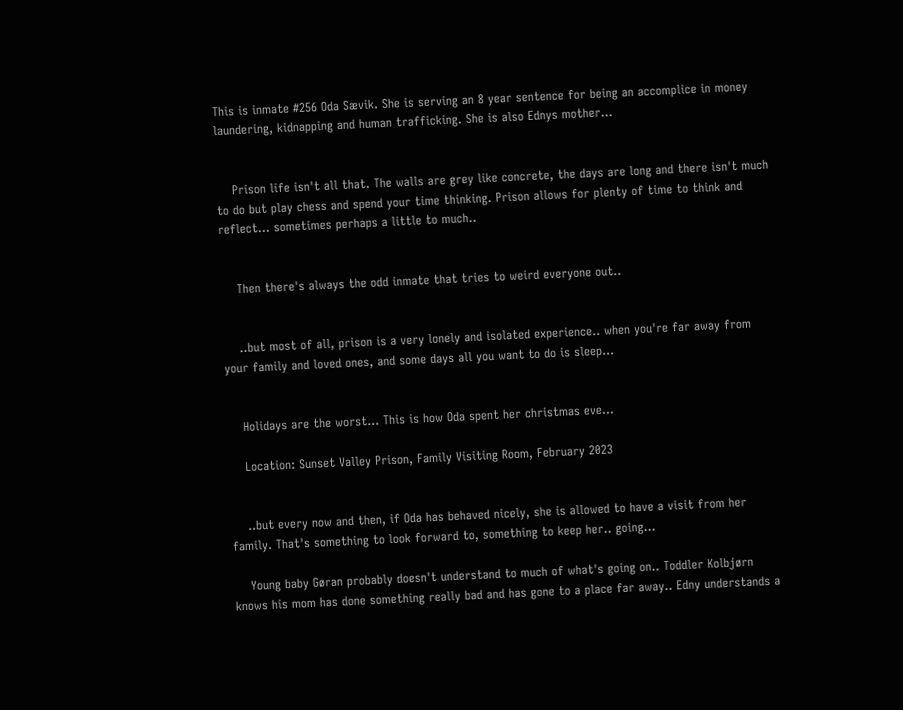This is inmate #256 Oda Sævik. She is serving an 8 year sentence for being an accomplice in money laundering, kidnapping and human trafficking. She is also Ednys mother...


    Prison life isn't all that. The walls are grey like concrete, the days are long and there isn't much to do but play chess and spend your time thinking. Prison allows for plenty of time to think and reflect... sometimes perhaps a little to much..


    Then there's always the odd inmate that tries to weird everyone out..


    ..but most of all, prison is a very lonely and isolated experience.. when you're far away from your family and loved ones, and some days all you want to do is sleep...


    Holidays are the worst... This is how Oda spent her christmas eve...

    Location: Sunset Valley Prison, Family Visiting Room, February 2023


    ..but every now and then, if Oda has behaved nicely, she is allowed to have a visit from her family. That's something to look forward to, something to keep her.. going...

    Young baby Gøran probably doesn't understand to much of what's going on.. Toddler Kolbjørn knows his mom has done something really bad and has gone to a place far away.. Edny understands a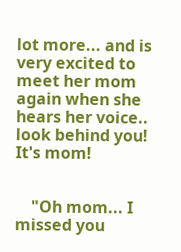lot more... and is very excited to meet her mom again when she hears her voice.. look behind you! It's mom!


    "Oh mom... I missed you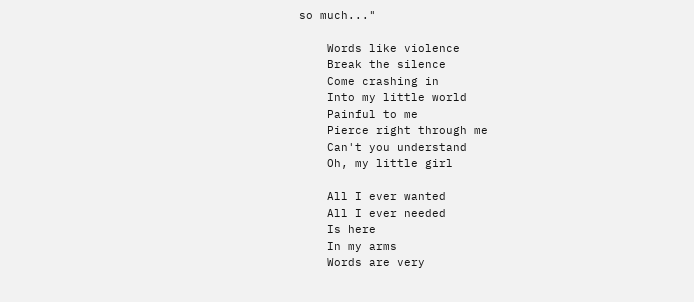so much..."

    Words like violence
    Break the silence
    Come crashing in
    Into my little world
    Painful to me
    Pierce right through me
    Can't you understand
    Oh, my little girl

    All I ever wanted
    All I ever needed
    Is here
    In my arms
    Words are very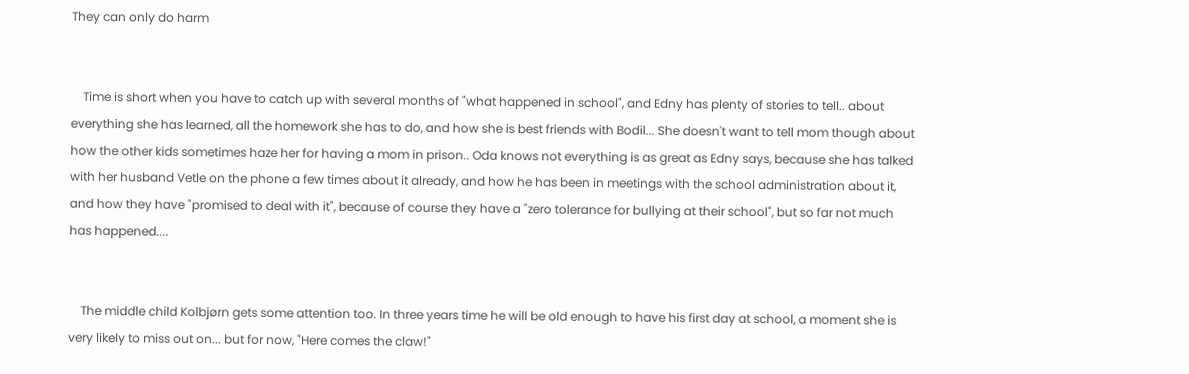They can only do harm


    Time is short when you have to catch up with several months of "what happened in school", and Edny has plenty of stories to tell.. about everything she has learned, all the homework she has to do, and how she is best friends with Bodil... She doesn't want to tell mom though about how the other kids sometimes haze her for having a mom in prison.. Oda knows not everything is as great as Edny says, because she has talked with her husband Vetle on the phone a few times about it already, and how he has been in meetings with the school administration about it, and how they have "promised to deal with it", because of course they have a "zero tolerance for bullying at their school", but so far not much has happened....


    The middle child Kolbjørn gets some attention too. In three years time he will be old enough to have his first day at school, a moment she is very likely to miss out on... but for now, "Here comes the claw!"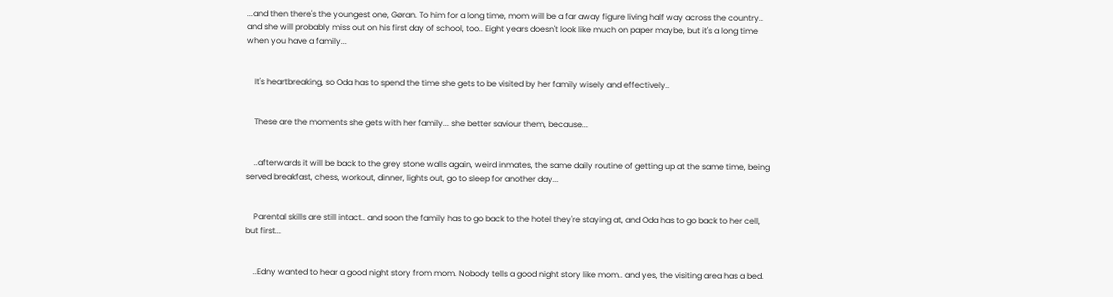...and then there's the youngest one, Gøran. To him for a long time, mom will be a far away figure living half way across the country.. and she will probably miss out on his first day of school, too.. Eight years doesn't look like much on paper maybe, but it's a long time when you have a family...


    It's heartbreaking, so Oda has to spend the time she gets to be visited by her family wisely and effectively..


    These are the moments she gets with her family... she better saviour them, because...


    ..afterwards it will be back to the grey stone walls again, weird inmates, the same daily routine of getting up at the same time, being served breakfast, chess, workout, dinner, lights out, go to sleep for another day...


    Parental skills are still intact.. and soon the family has to go back to the hotel they're staying at, and Oda has to go back to her cell, but first...


    ..Edny wanted to hear a good night story from mom. Nobody tells a good night story like mom.. and yes, the visiting area has a bed.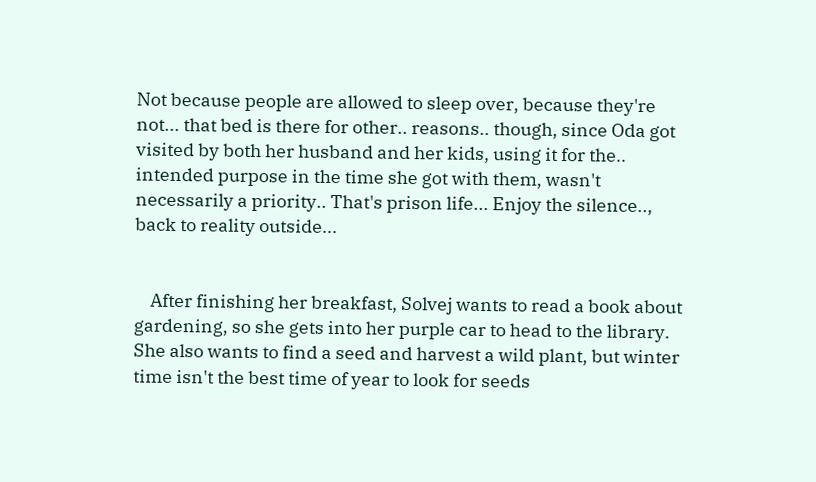Not because people are allowed to sleep over, because they're not... that bed is there for other.. reasons.. though, since Oda got visited by both her husband and her kids, using it for the.. intended purpose in the time she got with them, wasn't necessarily a priority.. That's prison life... Enjoy the silence.., back to reality outside...


    After finishing her breakfast, Solvej wants to read a book about gardening, so she gets into her purple car to head to the library. She also wants to find a seed and harvest a wild plant, but winter time isn't the best time of year to look for seeds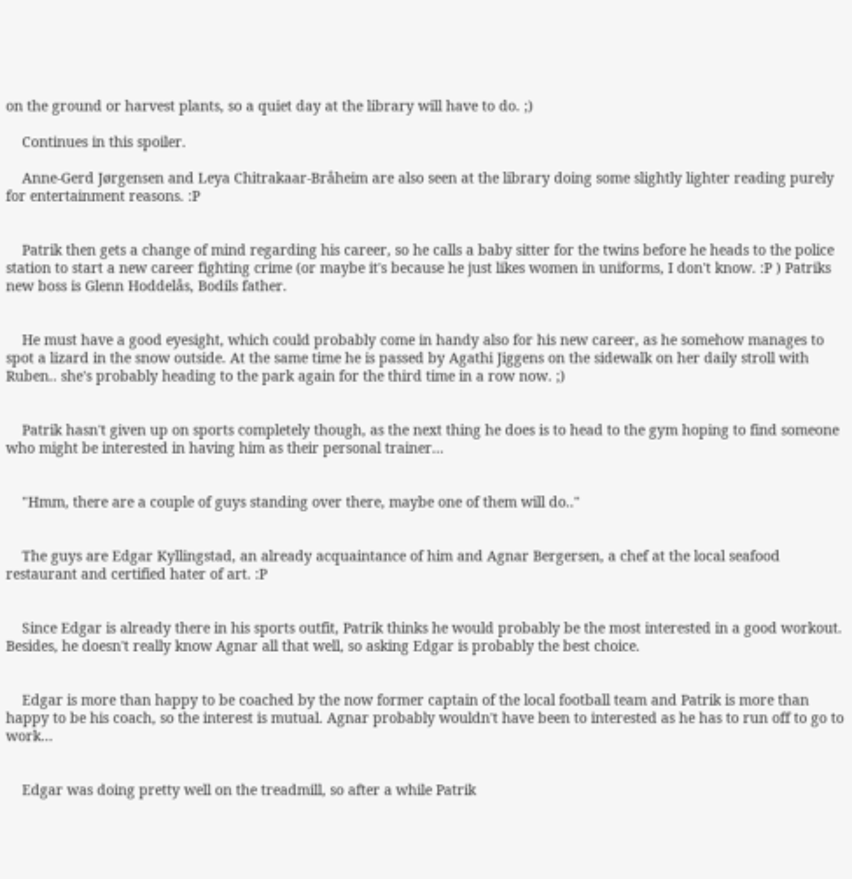on the ground or harvest plants, so a quiet day at the library will have to do. ;)

    Continues in this spoiler.

    Anne-Gerd Jørgensen and Leya Chitrakaar-Bråheim are also seen at the library doing some slightly lighter reading purely for entertainment reasons. :P


    Patrik then gets a change of mind regarding his career, so he calls a baby sitter for the twins before he heads to the police station to start a new career fighting crime (or maybe it's because he just likes women in uniforms, I don't know. :P ) Patriks new boss is Glenn Hoddelås, Bodils father.


    He must have a good eyesight, which could probably come in handy also for his new career, as he somehow manages to spot a lizard in the snow outside. At the same time he is passed by Agathi Jiggens on the sidewalk on her daily stroll with Ruben.. she's probably heading to the park again for the third time in a row now. ;)


    Patrik hasn't given up on sports completely though, as the next thing he does is to head to the gym hoping to find someone who might be interested in having him as their personal trainer...


    "Hmm, there are a couple of guys standing over there, maybe one of them will do.."


    The guys are Edgar Kyllingstad, an already acquaintance of him and Agnar Bergersen, a chef at the local seafood restaurant and certified hater of art. :P


    Since Edgar is already there in his sports outfit, Patrik thinks he would probably be the most interested in a good workout. Besides, he doesn't really know Agnar all that well, so asking Edgar is probably the best choice.


    Edgar is more than happy to be coached by the now former captain of the local football team and Patrik is more than happy to be his coach, so the interest is mutual. Agnar probably wouldn't have been to interested as he has to run off to go to work...


    Edgar was doing pretty well on the treadmill, so after a while Patrik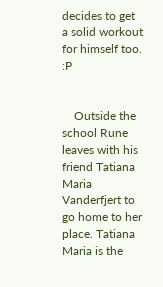decides to get a solid workout for himself too. :P


    Outside the school Rune leaves with his friend Tatiana Maria Vanderfjert to go home to her place. Tatiana Maria is the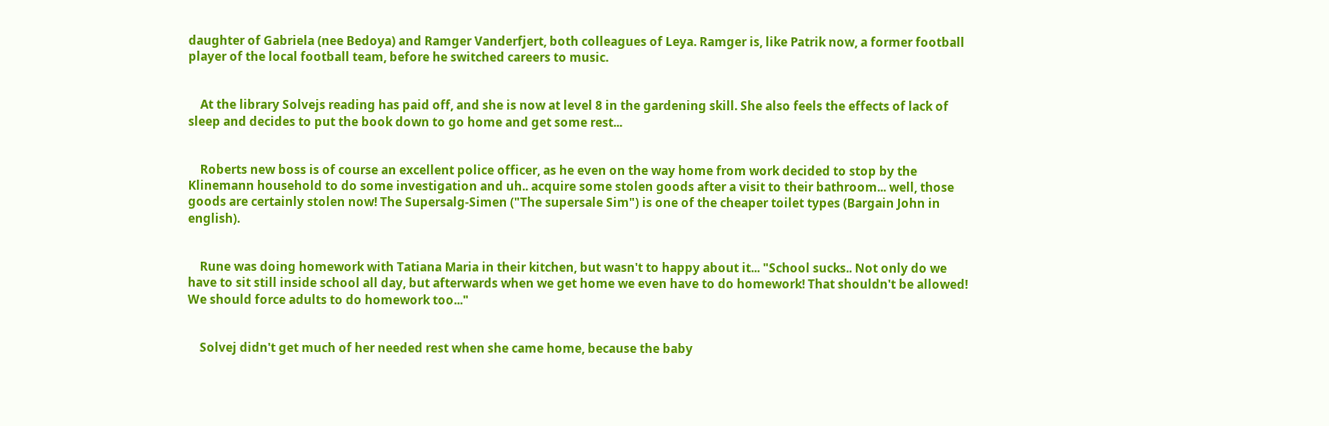daughter of Gabriela (nee Bedoya) and Ramger Vanderfjert, both colleagues of Leya. Ramger is, like Patrik now, a former football player of the local football team, before he switched careers to music.


    At the library Solvejs reading has paid off, and she is now at level 8 in the gardening skill. She also feels the effects of lack of sleep and decides to put the book down to go home and get some rest...


    Roberts new boss is of course an excellent police officer, as he even on the way home from work decided to stop by the Klinemann household to do some investigation and uh.. acquire some stolen goods after a visit to their bathroom... well, those goods are certainly stolen now! The Supersalg-Simen ("The supersale Sim") is one of the cheaper toilet types (Bargain John in english).


    Rune was doing homework with Tatiana Maria in their kitchen, but wasn't to happy about it... "School sucks.. Not only do we have to sit still inside school all day, but afterwards when we get home we even have to do homework! That shouldn't be allowed! We should force adults to do homework too..."


    Solvej didn't get much of her needed rest when she came home, because the baby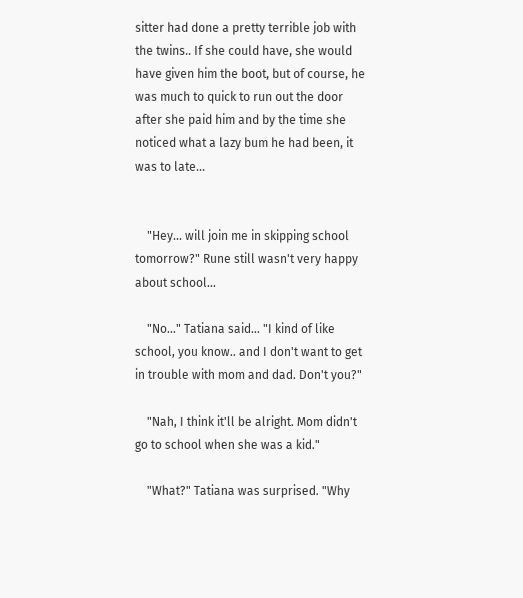sitter had done a pretty terrible job with the twins.. If she could have, she would have given him the boot, but of course, he was much to quick to run out the door after she paid him and by the time she noticed what a lazy bum he had been, it was to late...


    "Hey... will join me in skipping school tomorrow?" Rune still wasn't very happy about school...

    "No..." Tatiana said... "I kind of like school, you know.. and I don't want to get in trouble with mom and dad. Don't you?"

    "Nah, I think it'll be alright. Mom didn't go to school when she was a kid."

    "What?" Tatiana was surprised. "Why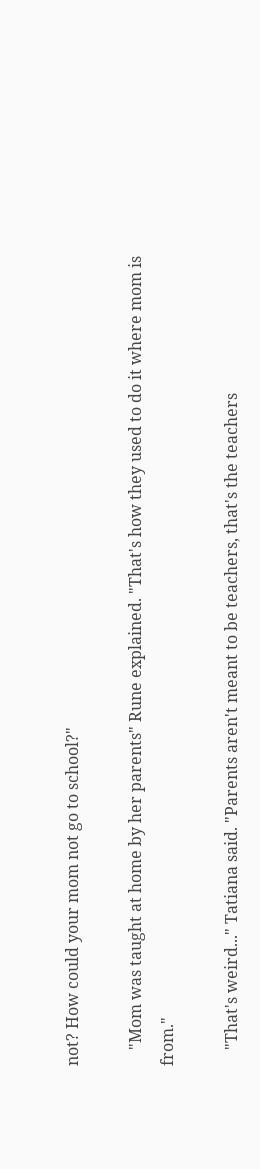not? How could your mom not go to school?"

    "Mom was taught at home by her parents" Rune explained. "That's how they used to do it where mom is from."

    "That's weird..." Tatiana said. "Parents aren't meant to be teachers, that's the teachers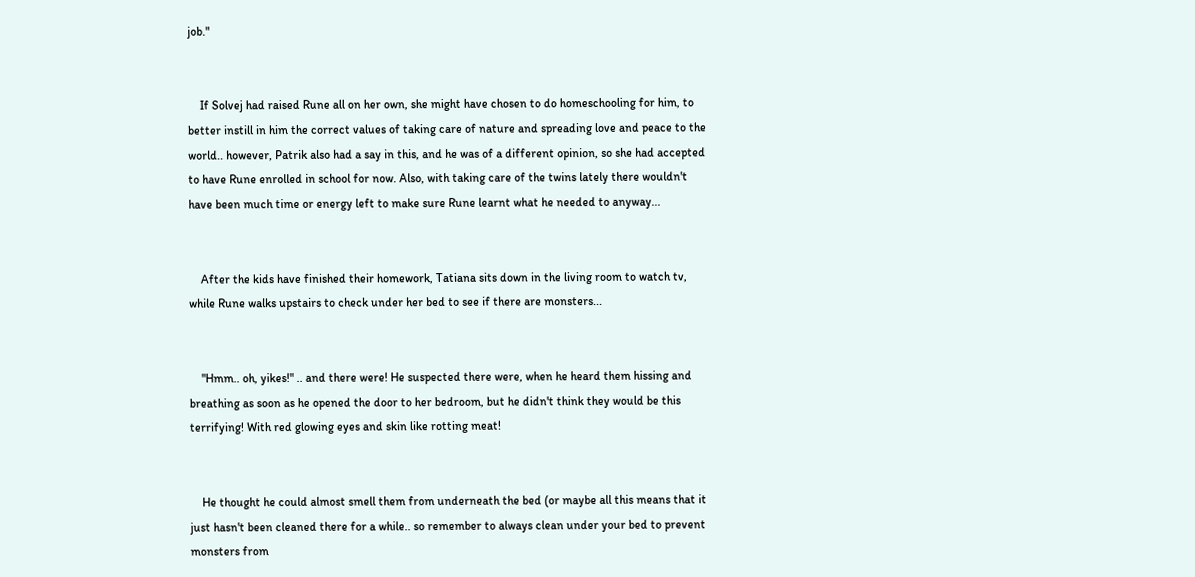job."


    If Solvej had raised Rune all on her own, she might have chosen to do homeschooling for him, to better instill in him the correct values of taking care of nature and spreading love and peace to the world.. however, Patrik also had a say in this, and he was of a different opinion, so she had accepted to have Rune enrolled in school for now. Also, with taking care of the twins lately there wouldn't have been much time or energy left to make sure Rune learnt what he needed to anyway...


    After the kids have finished their homework, Tatiana sits down in the living room to watch tv, while Rune walks upstairs to check under her bed to see if there are monsters...


    "Hmm.. oh, yikes!" .. and there were! He suspected there were, when he heard them hissing and breathing as soon as he opened the door to her bedroom, but he didn't think they would be this terrifying! With red glowing eyes and skin like rotting meat!


    He thought he could almost smell them from underneath the bed (or maybe all this means that it just hasn't been cleaned there for a while.. so remember to always clean under your bed to prevent monsters from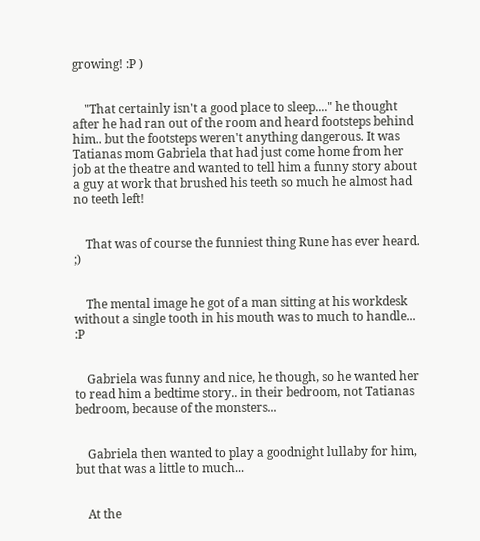growing! :P )


    "That certainly isn't a good place to sleep...." he thought after he had ran out of the room and heard footsteps behind him.. but the footsteps weren't anything dangerous. It was Tatianas mom Gabriela that had just come home from her job at the theatre and wanted to tell him a funny story about a guy at work that brushed his teeth so much he almost had no teeth left!


    That was of course the funniest thing Rune has ever heard. ;)


    The mental image he got of a man sitting at his workdesk without a single tooth in his mouth was to much to handle... :P


    Gabriela was funny and nice, he though, so he wanted her to read him a bedtime story.. in their bedroom, not Tatianas bedroom, because of the monsters...


    Gabriela then wanted to play a goodnight lullaby for him, but that was a little to much...


    At the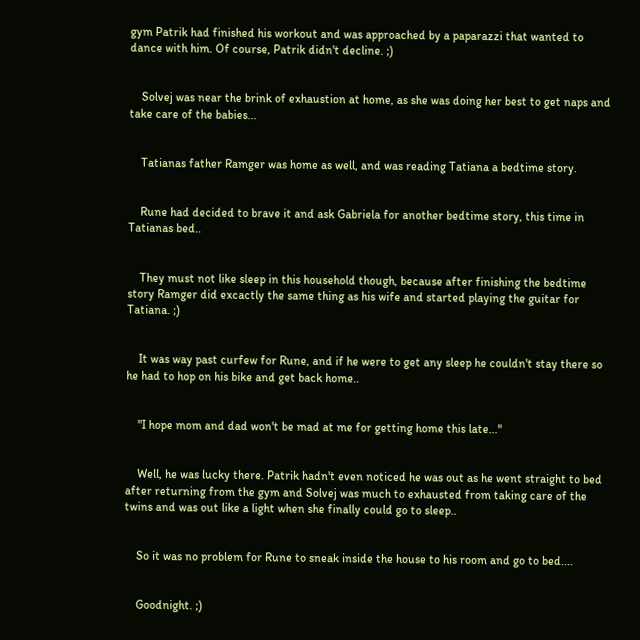gym Patrik had finished his workout and was approached by a paparazzi that wanted to dance with him. Of course, Patrik didn't decline. ;)


    Solvej was near the brink of exhaustion at home, as she was doing her best to get naps and take care of the babies...


    Tatianas father Ramger was home as well, and was reading Tatiana a bedtime story.


    Rune had decided to brave it and ask Gabriela for another bedtime story, this time in Tatianas bed..


    They must not like sleep in this household though, because after finishing the bedtime story Ramger did excactly the same thing as his wife and started playing the guitar for Tatiana. ;)


    It was way past curfew for Rune, and if he were to get any sleep he couldn't stay there so he had to hop on his bike and get back home..


    "I hope mom and dad won't be mad at me for getting home this late..."


    Well, he was lucky there. Patrik hadn't even noticed he was out as he went straight to bed after returning from the gym and Solvej was much to exhausted from taking care of the twins and was out like a light when she finally could go to sleep..


    So it was no problem for Rune to sneak inside the house to his room and go to bed....


    Goodnight. ;)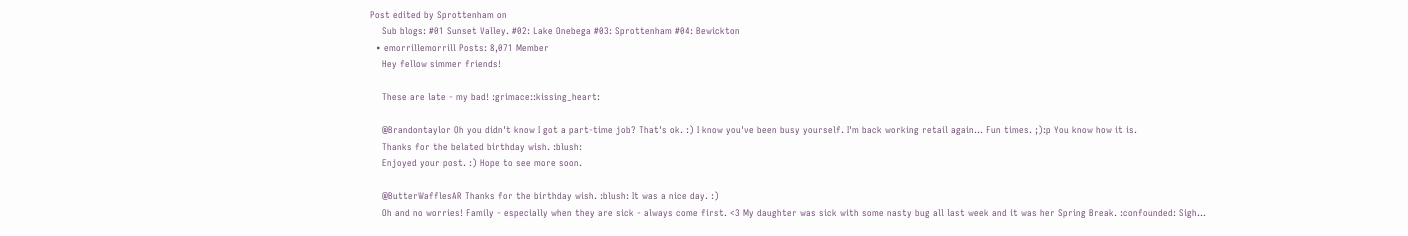Post edited by Sprottenham on
    Sub blogs: #01 Sunset Valley. #02: Lake Onebega #03: Sprottenham #04: Bewickton
  • emorrillemorrill Posts: 8,071 Member
    Hey fellow simmer friends!

    These are late - my bad! :grimace::kissing_heart:

    @Brandontaylor Oh you didn't know I got a part-time job? That's ok. :) I know you've been busy yourself. I'm back working retail again... Fun times. ;):p You know how it is.
    Thanks for the belated birthday wish. :blush:
    Enjoyed your post. :) Hope to see more soon.

    @ButterWafflesAR Thanks for the birthday wish. :blush: It was a nice day. :)
    Oh and no worries! Family - especially when they are sick - always come first. <3 My daughter was sick with some nasty bug all last week and it was her Spring Break. :confounded: Sigh...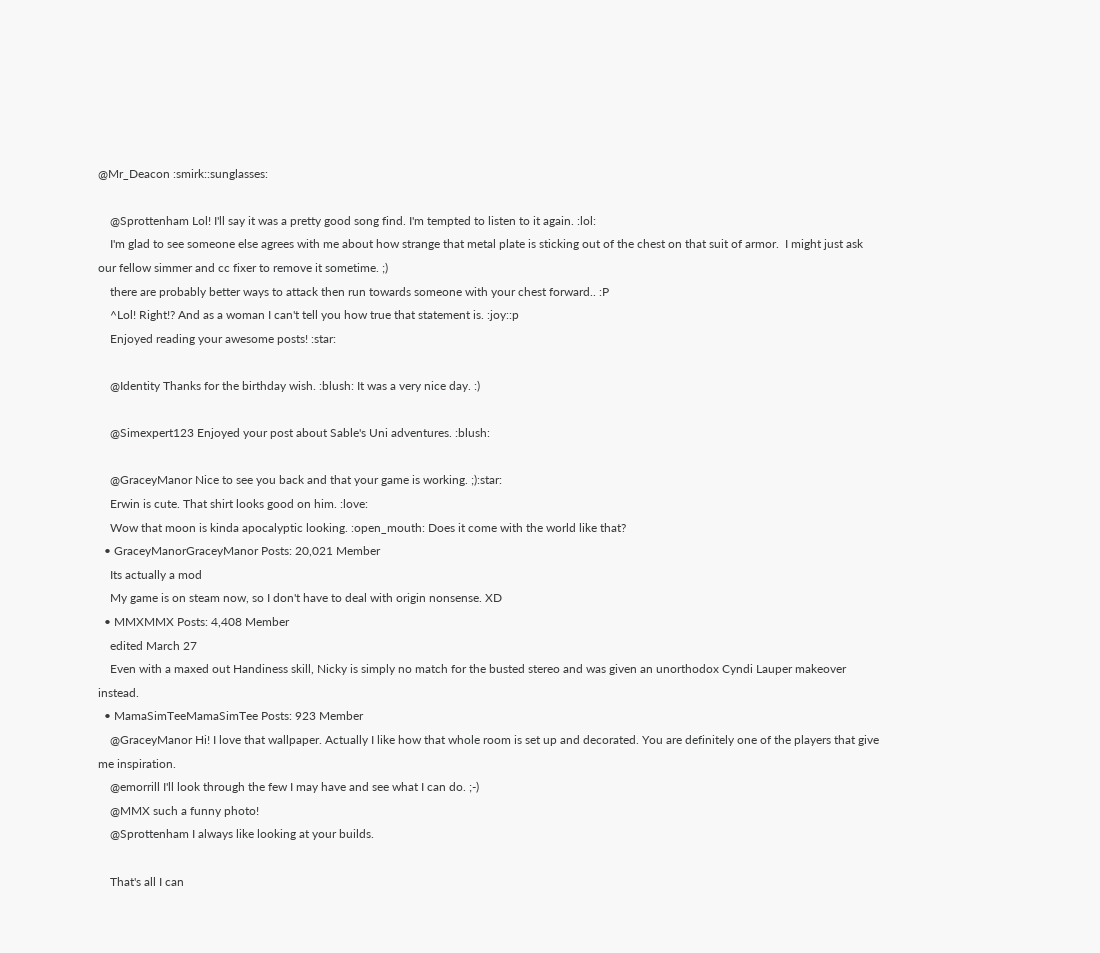@Mr_Deacon :smirk::sunglasses:

    @Sprottenham Lol! I'll say it was a pretty good song find. I'm tempted to listen to it again. :lol:
    I'm glad to see someone else agrees with me about how strange that metal plate is sticking out of the chest on that suit of armor.  I might just ask our fellow simmer and cc fixer to remove it sometime. ;)
    there are probably better ways to attack then run towards someone with your chest forward.. :P
    ^Lol! Right!? And as a woman I can't tell you how true that statement is. :joy::p
    Enjoyed reading your awesome posts! :star:

    @Identity Thanks for the birthday wish. :blush: It was a very nice day. :)

    @Simexpert123 Enjoyed your post about Sable's Uni adventures. :blush:

    @GraceyManor Nice to see you back and that your game is working. ;):star:
    Erwin is cute. That shirt looks good on him. :love:
    Wow that moon is kinda apocalyptic looking. :open_mouth: Does it come with the world like that?
  • GraceyManorGraceyManor Posts: 20,021 Member
    Its actually a mod
    My game is on steam now, so I don't have to deal with origin nonsense. XD
  • MMXMMX Posts: 4,408 Member
    edited March 27
    Even with a maxed out Handiness skill, Nicky is simply no match for the busted stereo and was given an unorthodox Cyndi Lauper makeover instead.
  • MamaSimTeeMamaSimTee Posts: 923 Member
    @GraceyManor Hi! I love that wallpaper. Actually I like how that whole room is set up and decorated. You are definitely one of the players that give me inspiration.
    @emorrill I'll look through the few I may have and see what I can do. ;-)
    @MMX such a funny photo!
    @Sprottenham I always like looking at your builds.

    That's all I can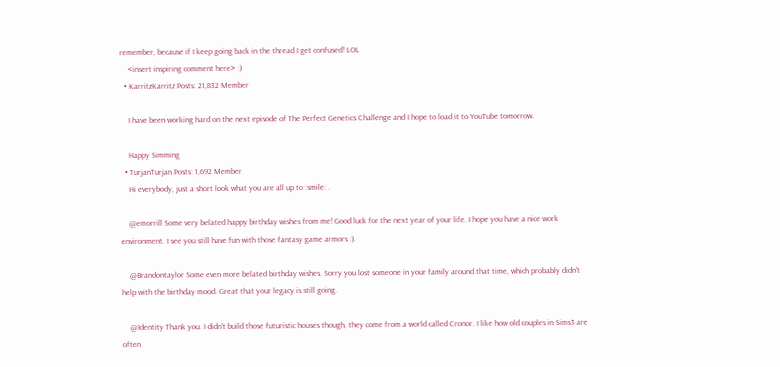remember, because if I keep going back in the thread I get confused! LOL
    <insert inspiring comment here> :)
  • KarritzKarritz Posts: 21,832 Member

    I have been working hard on the next episode of The Perfect Genetics Challenge and I hope to load it to YouTube tomorrow.

    Happy Simming
  • TurjanTurjan Posts: 1,692 Member
    Hi everybody, just a short look what you are all up to :smile: .

    @emorrill Some very belated happy birthday wishes from me! Good luck for the next year of your life. I hope you have a nice work environment. I see you still have fun with those fantasy game armors :).

    @Brandontaylor Some even more belated birthday wishes. Sorry you lost someone in your family around that time, which probably didn't help with the birthday mood. Great that your legacy is still going.

    @Identity Thank you. I didn't build those futuristic houses though, they come from a world called Cronor. I like how old couples in Sims3 are often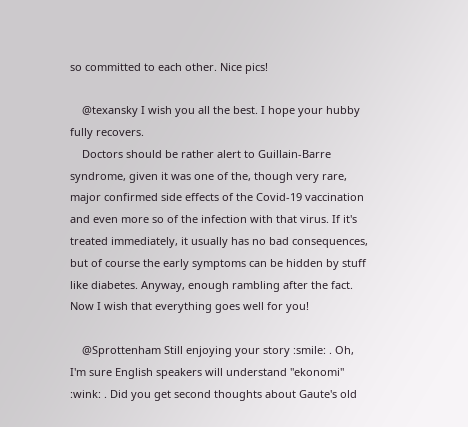so committed to each other. Nice pics!

    @texansky I wish you all the best. I hope your hubby fully recovers.
    Doctors should be rather alert to Guillain-Barre syndrome, given it was one of the, though very rare, major confirmed side effects of the Covid-19 vaccination and even more so of the infection with that virus. If it's treated immediately, it usually has no bad consequences, but of course the early symptoms can be hidden by stuff like diabetes. Anyway, enough rambling after the fact. Now I wish that everything goes well for you!

    @Sprottenham Still enjoying your story :smile: . Oh, I'm sure English speakers will understand "ekonomi" :wink: . Did you get second thoughts about Gaute's old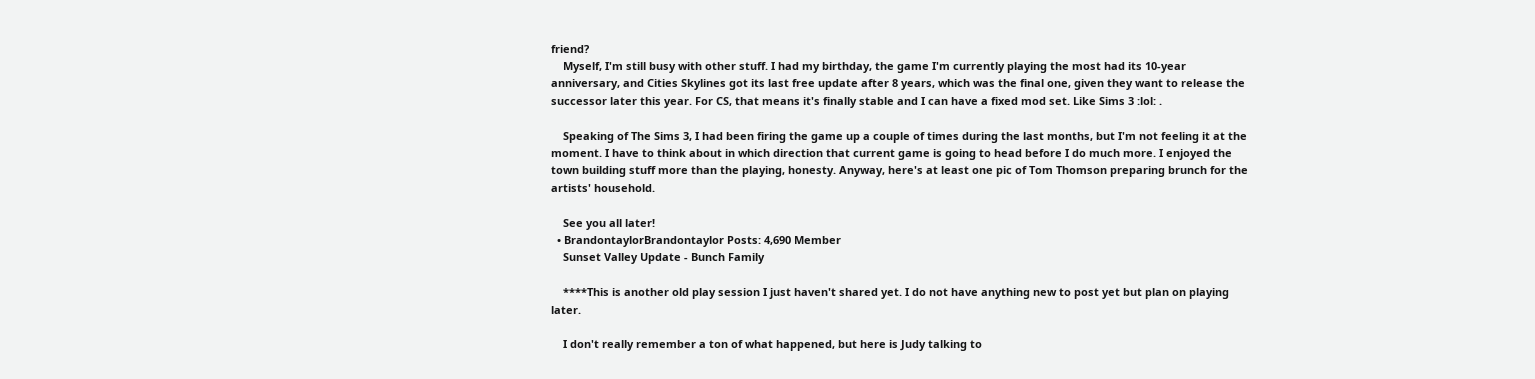friend?
    Myself, I'm still busy with other stuff. I had my birthday, the game I'm currently playing the most had its 10-year anniversary, and Cities Skylines got its last free update after 8 years, which was the final one, given they want to release the successor later this year. For CS, that means it's finally stable and I can have a fixed mod set. Like Sims 3 :lol: .

    Speaking of The Sims 3, I had been firing the game up a couple of times during the last months, but I'm not feeling it at the moment. I have to think about in which direction that current game is going to head before I do much more. I enjoyed the town building stuff more than the playing, honesty. Anyway, here's at least one pic of Tom Thomson preparing brunch for the artists' household.

    See you all later!
  • BrandontaylorBrandontaylor Posts: 4,690 Member
    Sunset Valley Update - Bunch Family

    ****This is another old play session I just haven't shared yet. I do not have anything new to post yet but plan on playing later.

    I don't really remember a ton of what happened, but here is Judy talking to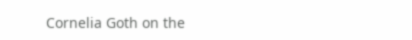Cornelia Goth on the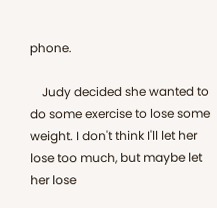phone.

    Judy decided she wanted to do some exercise to lose some weight. I don't think I'll let her lose too much, but maybe let her lose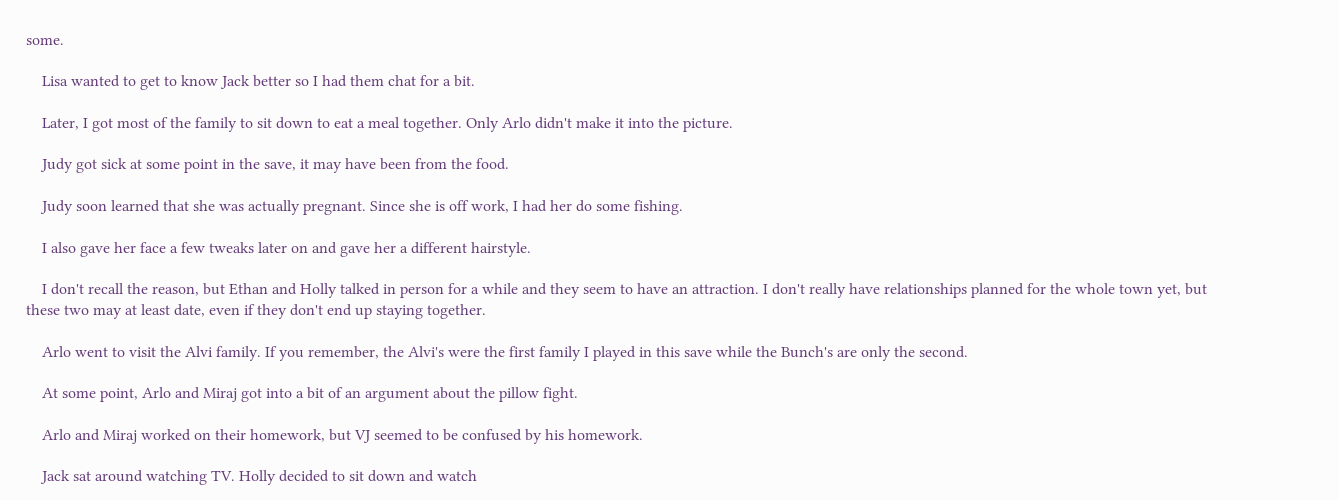some.

    Lisa wanted to get to know Jack better so I had them chat for a bit.

    Later, I got most of the family to sit down to eat a meal together. Only Arlo didn't make it into the picture.

    Judy got sick at some point in the save, it may have been from the food.

    Judy soon learned that she was actually pregnant. Since she is off work, I had her do some fishing.

    I also gave her face a few tweaks later on and gave her a different hairstyle.

    I don't recall the reason, but Ethan and Holly talked in person for a while and they seem to have an attraction. I don't really have relationships planned for the whole town yet, but these two may at least date, even if they don't end up staying together.

    Arlo went to visit the Alvi family. If you remember, the Alvi's were the first family I played in this save while the Bunch's are only the second.

    At some point, Arlo and Miraj got into a bit of an argument about the pillow fight.

    Arlo and Miraj worked on their homework, but VJ seemed to be confused by his homework.

    Jack sat around watching TV. Holly decided to sit down and watch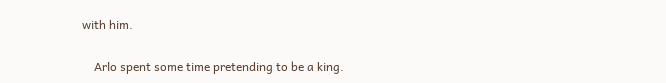with him.

    Arlo spent some time pretending to be a king.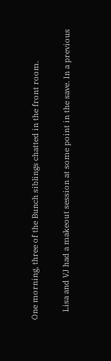One morning, three of the Bunch siblings chatted in the front room.

    Lisa and VJ had a makeout session at some point in the save. In a previous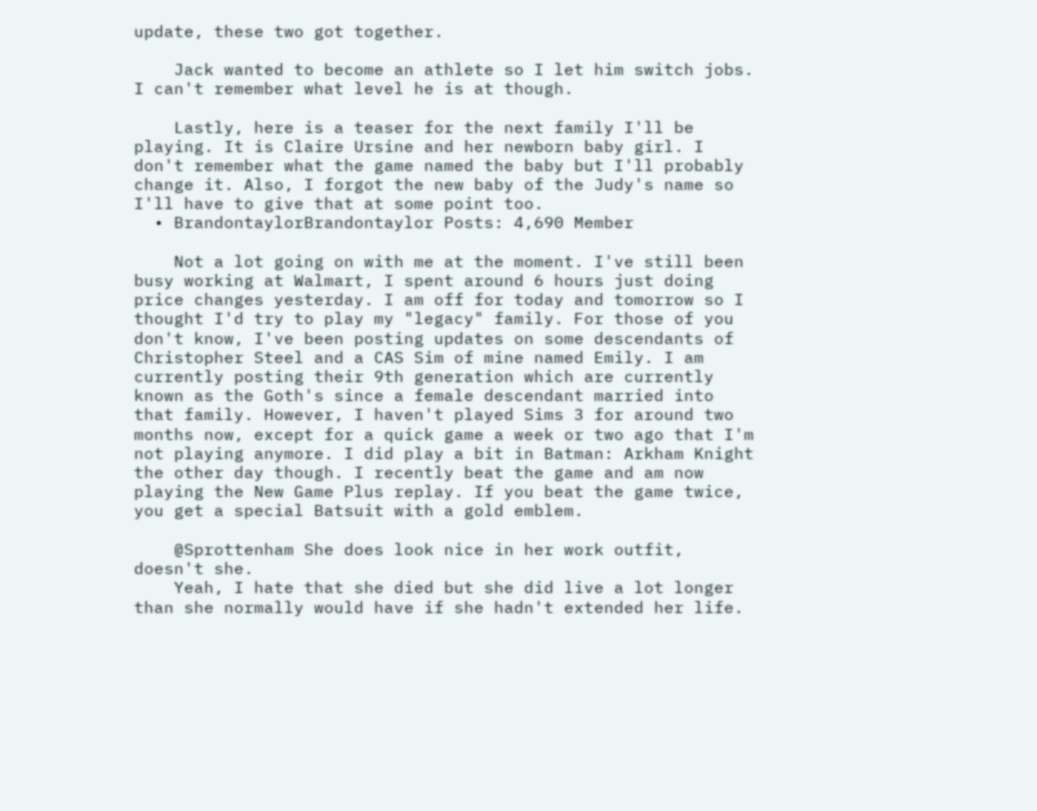update, these two got together.

    Jack wanted to become an athlete so I let him switch jobs. I can't remember what level he is at though.

    Lastly, here is a teaser for the next family I'll be playing. It is Claire Ursine and her newborn baby girl. I don't remember what the game named the baby but I'll probably change it. Also, I forgot the new baby of the Judy's name so I'll have to give that at some point too.
  • BrandontaylorBrandontaylor Posts: 4,690 Member

    Not a lot going on with me at the moment. I've still been busy working at Walmart, I spent around 6 hours just doing price changes yesterday. I am off for today and tomorrow so I thought I'd try to play my "legacy" family. For those of you don't know, I've been posting updates on some descendants of Christopher Steel and a CAS Sim of mine named Emily. I am currently posting their 9th generation which are currently known as the Goth's since a female descendant married into that family. However, I haven't played Sims 3 for around two months now, except for a quick game a week or two ago that I'm not playing anymore. I did play a bit in Batman: Arkham Knight the other day though. I recently beat the game and am now playing the New Game Plus replay. If you beat the game twice, you get a special Batsuit with a gold emblem.

    @Sprottenham She does look nice in her work outfit, doesn't she.
    Yeah, I hate that she died but she did live a lot longer than she normally would have if she hadn't extended her life.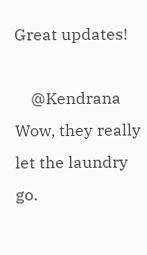Great updates!

    @Kendrana Wow, they really let the laundry go.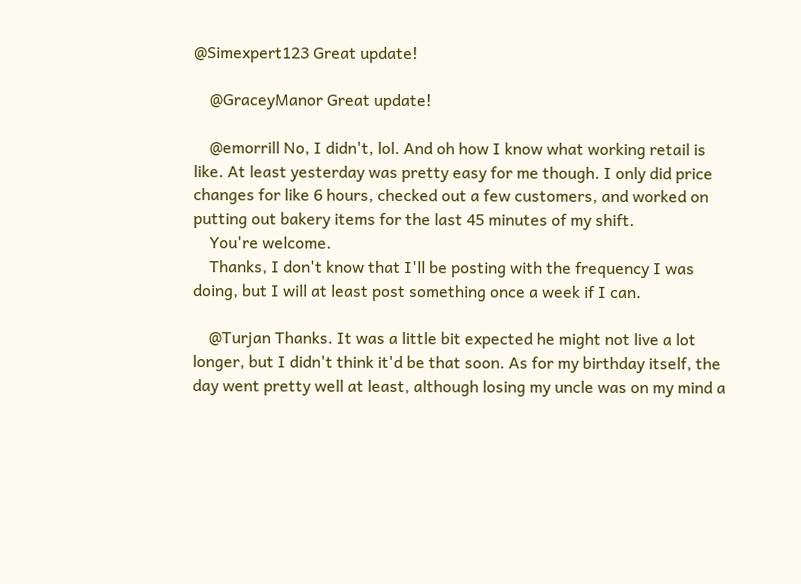@Simexpert123 Great update!

    @GraceyManor Great update!

    @emorrill No, I didn't, lol. And oh how I know what working retail is like. At least yesterday was pretty easy for me though. I only did price changes for like 6 hours, checked out a few customers, and worked on putting out bakery items for the last 45 minutes of my shift.
    You're welcome.
    Thanks, I don't know that I'll be posting with the frequency I was doing, but I will at least post something once a week if I can.

    @Turjan Thanks. It was a little bit expected he might not live a lot longer, but I didn't think it'd be that soon. As for my birthday itself, the day went pretty well at least, although losing my uncle was on my mind a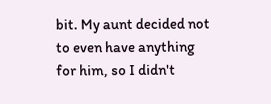bit. My aunt decided not to even have anything for him, so I didn't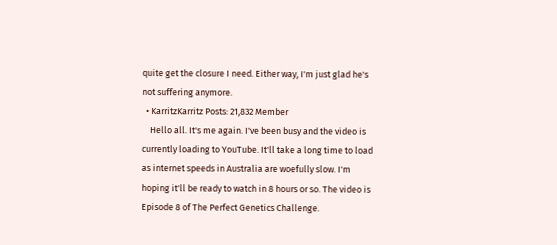quite get the closure I need. Either way, I'm just glad he's not suffering anymore.
  • KarritzKarritz Posts: 21,832 Member
    Hello all. It's me again. I've been busy and the video is currently loading to YouTube. It'll take a long time to load as internet speeds in Australia are woefully slow. I'm hoping it'll be ready to watch in 8 hours or so. The video is Episode 8 of The Perfect Genetics Challenge.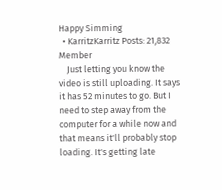Happy Simming
  • KarritzKarritz Posts: 21,832 Member
    Just letting you know the video is still uploading. It says it has 52 minutes to go. But I need to step away from the computer for a while now and that means it'll probably stop loading. It's getting late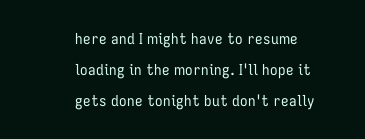here and I might have to resume loading in the morning. I'll hope it gets done tonight but don't really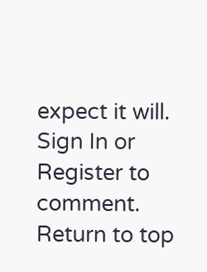expect it will.
Sign In or Register to comment.
Return to top